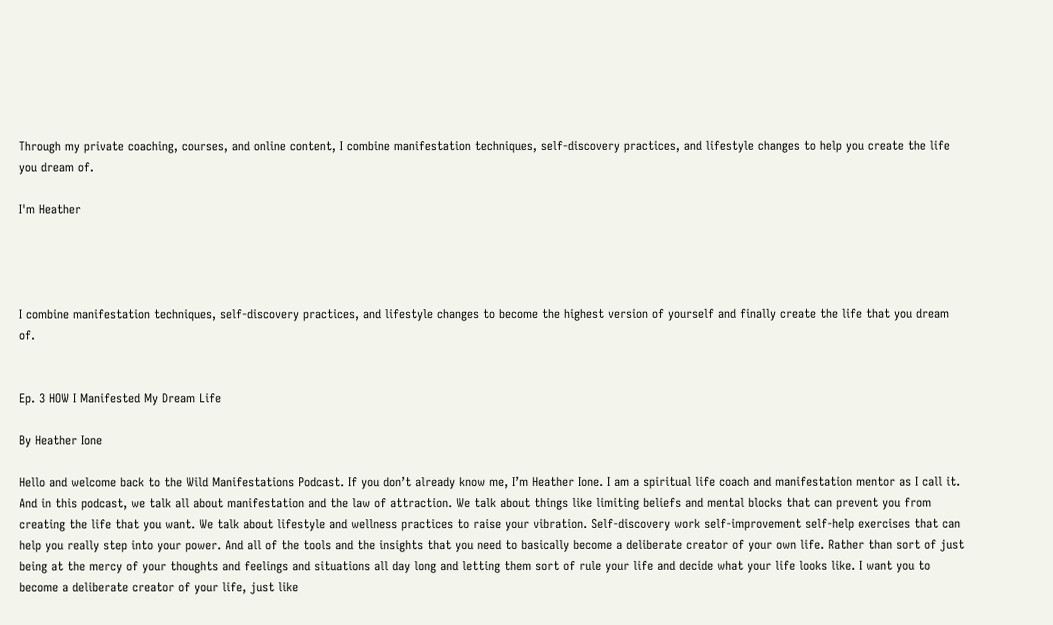Through my private coaching, courses, and online content, I combine manifestation techniques, self-discovery practices, and lifestyle changes to help you create the life you dream of.

I'm Heather




I combine manifestation techniques, self-discovery practices, and lifestyle changes to become the highest version of yourself and finally create the life that you dream of.


Ep. 3 HOW I Manifested My Dream Life

By Heather Ione

Hello and welcome back to the Wild Manifestations Podcast. If you don’t already know me, I’m Heather Ione. I am a spiritual life coach and manifestation mentor as I call it. And in this podcast, we talk all about manifestation and the law of attraction. We talk about things like limiting beliefs and mental blocks that can prevent you from creating the life that you want. We talk about lifestyle and wellness practices to raise your vibration. Self-discovery work self-improvement self-help exercises that can help you really step into your power. And all of the tools and the insights that you need to basically become a deliberate creator of your own life. Rather than sort of just being at the mercy of your thoughts and feelings and situations all day long and letting them sort of rule your life and decide what your life looks like. I want you to become a deliberate creator of your life, just like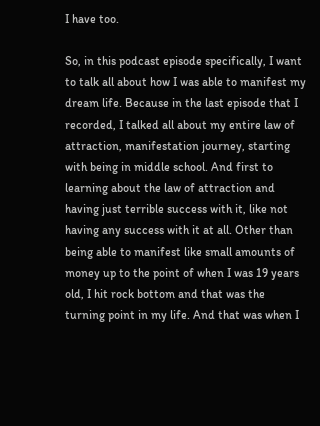I have too.

So, in this podcast episode specifically, I want to talk all about how I was able to manifest my dream life. Because in the last episode that I recorded, I talked all about my entire law of attraction, manifestation journey, starting with being in middle school. And first to learning about the law of attraction and having just terrible success with it, like not having any success with it at all. Other than being able to manifest like small amounts of money up to the point of when I was 19 years old, I hit rock bottom and that was the turning point in my life. And that was when I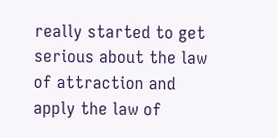really started to get serious about the law of attraction and apply the law of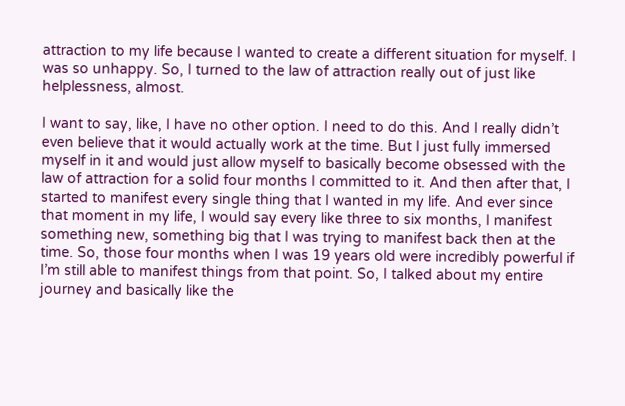attraction to my life because I wanted to create a different situation for myself. I was so unhappy. So, I turned to the law of attraction really out of just like helplessness, almost.

I want to say, like, I have no other option. I need to do this. And I really didn’t even believe that it would actually work at the time. But I just fully immersed myself in it and would just allow myself to basically become obsessed with the law of attraction for a solid four months I committed to it. And then after that, I started to manifest every single thing that I wanted in my life. And ever since that moment in my life, I would say every like three to six months, I manifest something new, something big that I was trying to manifest back then at the time. So, those four months when I was 19 years old were incredibly powerful if I’m still able to manifest things from that point. So, I talked about my entire journey and basically like the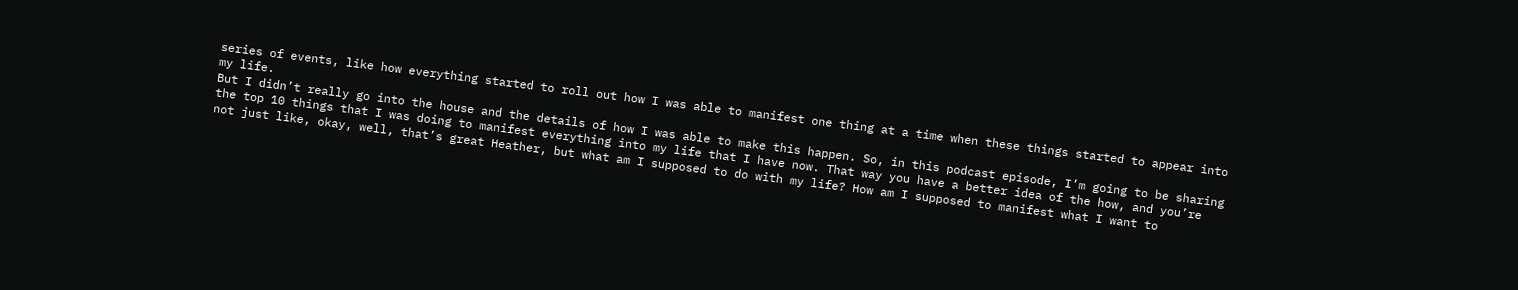series of events, like how everything started to roll out how I was able to manifest one thing at a time when these things started to appear into my life.
But I didn’t really go into the house and the details of how I was able to make this happen. So, in this podcast episode, I’m going to be sharing the top 10 things that I was doing to manifest everything into my life that I have now. That way you have a better idea of the how, and you’re not just like, okay, well, that’s great Heather, but what am I supposed to do with my life? How am I supposed to manifest what I want to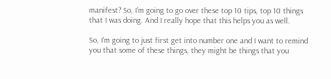manifest? So, I’m going to go over these top 10 tips, top 10 things that I was doing. And I really hope that this helps you as well.

So, I’m going to just first get into number one and I want to remind you that some of these things, they might be things that you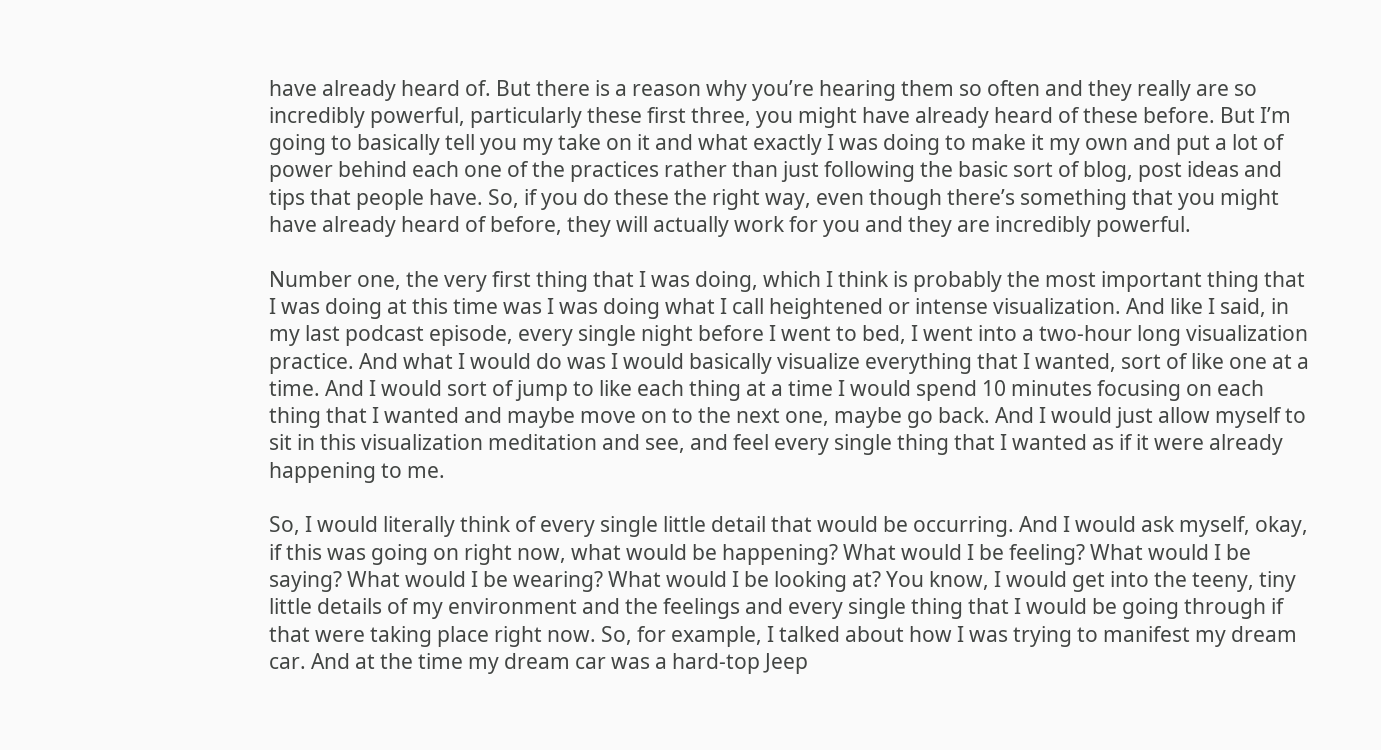have already heard of. But there is a reason why you’re hearing them so often and they really are so incredibly powerful, particularly these first three, you might have already heard of these before. But I’m going to basically tell you my take on it and what exactly I was doing to make it my own and put a lot of power behind each one of the practices rather than just following the basic sort of blog, post ideas and tips that people have. So, if you do these the right way, even though there’s something that you might have already heard of before, they will actually work for you and they are incredibly powerful.

Number one, the very first thing that I was doing, which I think is probably the most important thing that I was doing at this time was I was doing what I call heightened or intense visualization. And like I said, in my last podcast episode, every single night before I went to bed, I went into a two-hour long visualization practice. And what I would do was I would basically visualize everything that I wanted, sort of like one at a time. And I would sort of jump to like each thing at a time I would spend 10 minutes focusing on each thing that I wanted and maybe move on to the next one, maybe go back. And I would just allow myself to sit in this visualization meditation and see, and feel every single thing that I wanted as if it were already happening to me.

So, I would literally think of every single little detail that would be occurring. And I would ask myself, okay, if this was going on right now, what would be happening? What would I be feeling? What would I be saying? What would I be wearing? What would I be looking at? You know, I would get into the teeny, tiny little details of my environment and the feelings and every single thing that I would be going through if that were taking place right now. So, for example, I talked about how I was trying to manifest my dream car. And at the time my dream car was a hard-top Jeep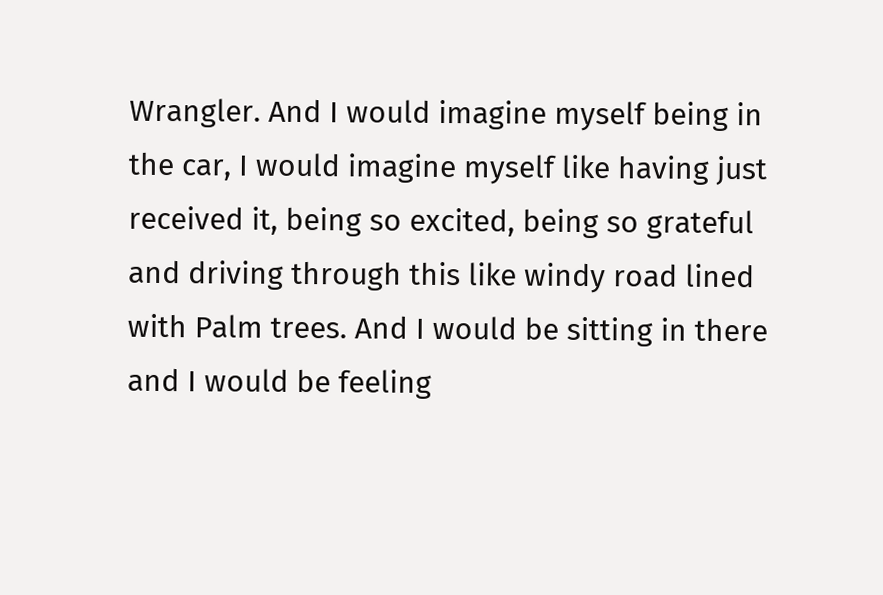Wrangler. And I would imagine myself being in the car, I would imagine myself like having just received it, being so excited, being so grateful and driving through this like windy road lined with Palm trees. And I would be sitting in there and I would be feeling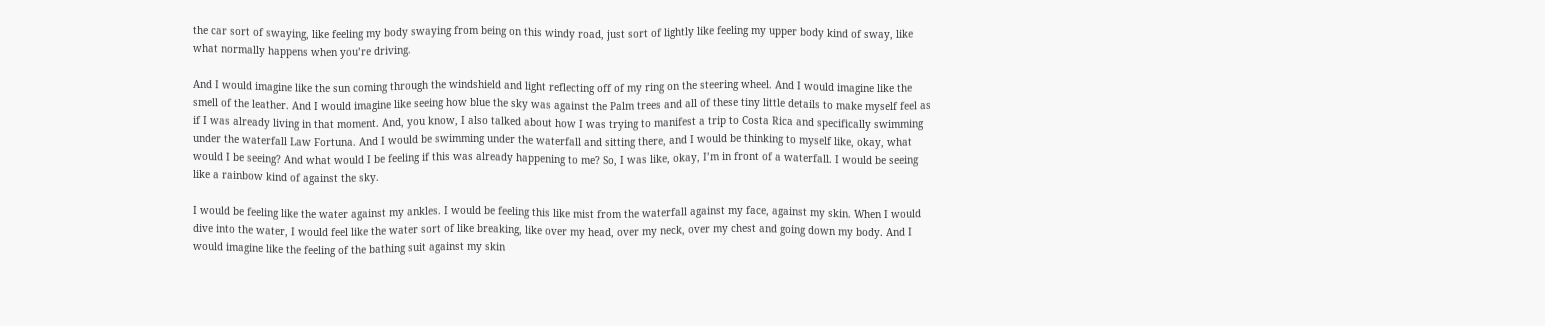the car sort of swaying, like feeling my body swaying from being on this windy road, just sort of lightly like feeling my upper body kind of sway, like what normally happens when you’re driving.

And I would imagine like the sun coming through the windshield and light reflecting off of my ring on the steering wheel. And I would imagine like the smell of the leather. And I would imagine like seeing how blue the sky was against the Palm trees and all of these tiny little details to make myself feel as if I was already living in that moment. And, you know, I also talked about how I was trying to manifest a trip to Costa Rica and specifically swimming under the waterfall Law Fortuna. And I would be swimming under the waterfall and sitting there, and I would be thinking to myself like, okay, what would I be seeing? And what would I be feeling if this was already happening to me? So, I was like, okay, I’m in front of a waterfall. I would be seeing like a rainbow kind of against the sky.

I would be feeling like the water against my ankles. I would be feeling this like mist from the waterfall against my face, against my skin. When I would dive into the water, I would feel like the water sort of like breaking, like over my head, over my neck, over my chest and going down my body. And I would imagine like the feeling of the bathing suit against my skin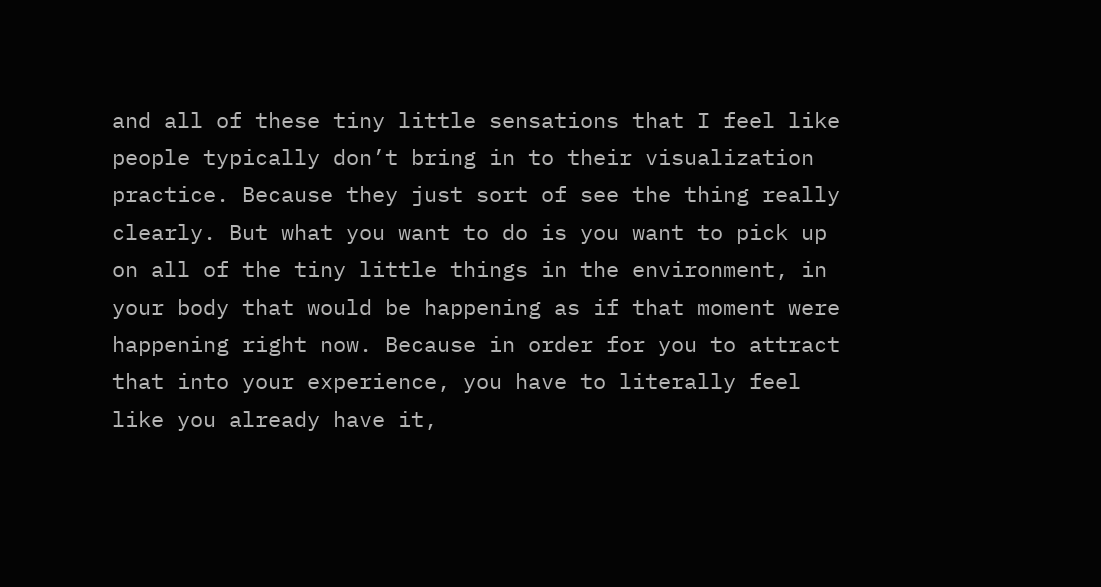and all of these tiny little sensations that I feel like people typically don’t bring in to their visualization practice. Because they just sort of see the thing really clearly. But what you want to do is you want to pick up on all of the tiny little things in the environment, in your body that would be happening as if that moment were happening right now. Because in order for you to attract that into your experience, you have to literally feel like you already have it,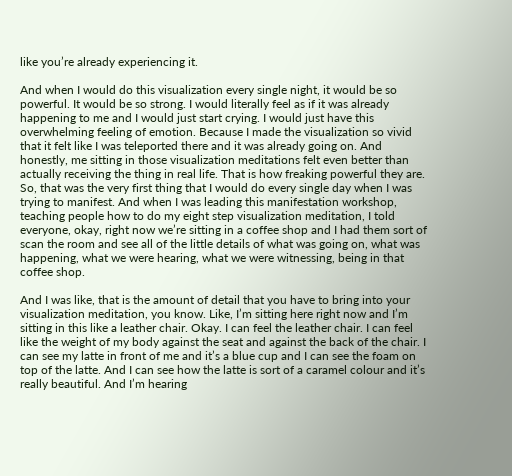like you’re already experiencing it.

And when I would do this visualization every single night, it would be so powerful. It would be so strong. I would literally feel as if it was already happening to me and I would just start crying. I would just have this overwhelming feeling of emotion. Because I made the visualization so vivid that it felt like I was teleported there and it was already going on. And honestly, me sitting in those visualization meditations felt even better than actually receiving the thing in real life. That is how freaking powerful they are. So, that was the very first thing that I would do every single day when I was trying to manifest. And when I was leading this manifestation workshop, teaching people how to do my eight step visualization meditation, I told everyone, okay, right now we’re sitting in a coffee shop and I had them sort of scan the room and see all of the little details of what was going on, what was happening, what we were hearing, what we were witnessing, being in that coffee shop.

And I was like, that is the amount of detail that you have to bring into your visualization meditation, you know. Like, I’m sitting here right now and I’m sitting in this like a leather chair. Okay. I can feel the leather chair. I can feel like the weight of my body against the seat and against the back of the chair. I can see my latte in front of me and it’s a blue cup and I can see the foam on top of the latte. And I can see how the latte is sort of a caramel colour and it’s really beautiful. And I’m hearing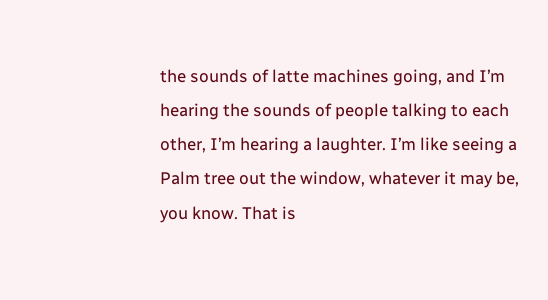the sounds of latte machines going, and I’m hearing the sounds of people talking to each other, I’m hearing a laughter. I’m like seeing a Palm tree out the window, whatever it may be, you know. That is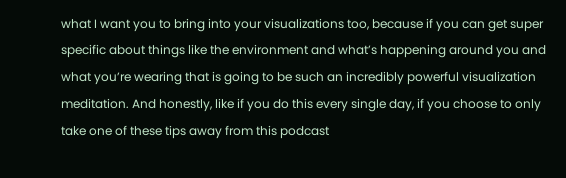what I want you to bring into your visualizations too, because if you can get super specific about things like the environment and what’s happening around you and what you’re wearing that is going to be such an incredibly powerful visualization meditation. And honestly, like if you do this every single day, if you choose to only take one of these tips away from this podcast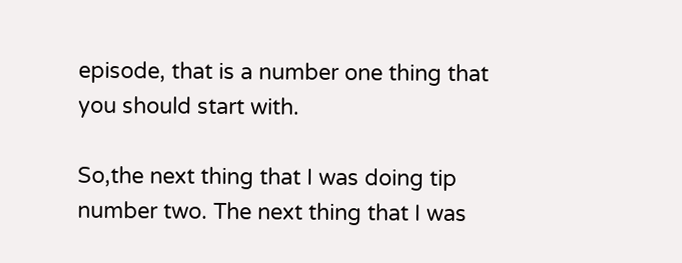episode, that is a number one thing that you should start with.

So,the next thing that I was doing tip number two. The next thing that I was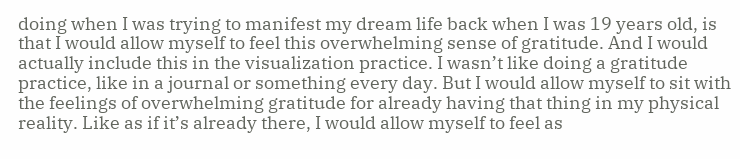doing when I was trying to manifest my dream life back when I was 19 years old, is that I would allow myself to feel this overwhelming sense of gratitude. And I would actually include this in the visualization practice. I wasn’t like doing a gratitude practice, like in a journal or something every day. But I would allow myself to sit with the feelings of overwhelming gratitude for already having that thing in my physical reality. Like as if it’s already there, I would allow myself to feel as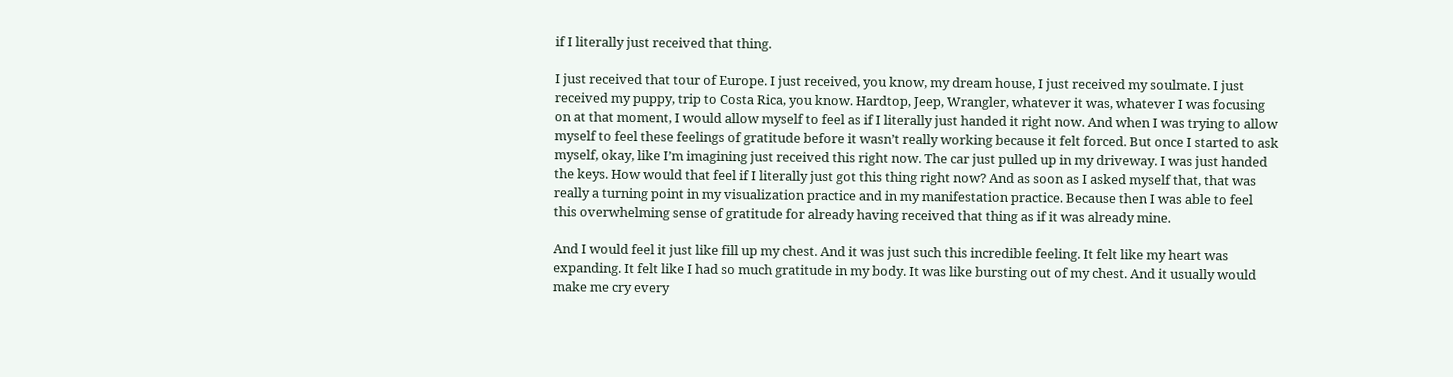if I literally just received that thing.

I just received that tour of Europe. I just received, you know, my dream house, I just received my soulmate. I just received my puppy, trip to Costa Rica, you know. Hardtop, Jeep, Wrangler, whatever it was, whatever I was focusing on at that moment, I would allow myself to feel as if I literally just handed it right now. And when I was trying to allow myself to feel these feelings of gratitude before it wasn’t really working because it felt forced. But once I started to ask myself, okay, like I’m imagining just received this right now. The car just pulled up in my driveway. I was just handed the keys. How would that feel if I literally just got this thing right now? And as soon as I asked myself that, that was really a turning point in my visualization practice and in my manifestation practice. Because then I was able to feel this overwhelming sense of gratitude for already having received that thing as if it was already mine.

And I would feel it just like fill up my chest. And it was just such this incredible feeling. It felt like my heart was expanding. It felt like I had so much gratitude in my body. It was like bursting out of my chest. And it usually would make me cry every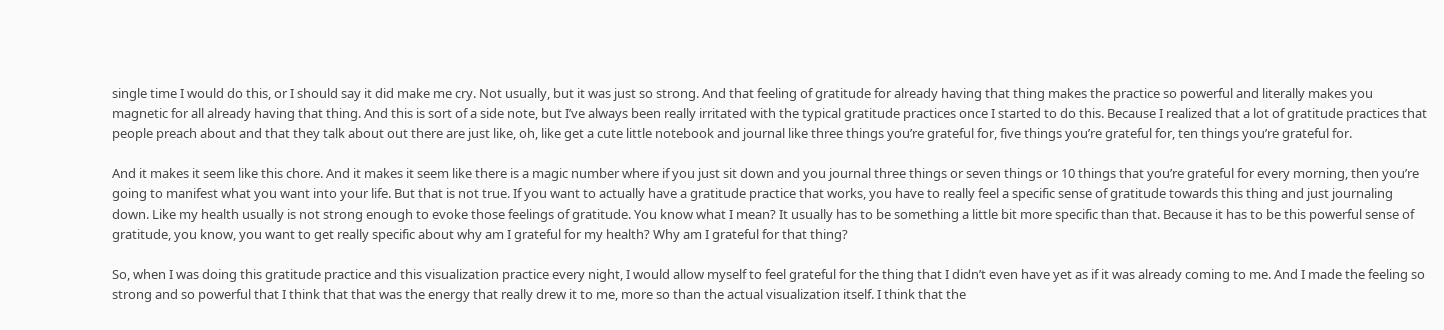single time I would do this, or I should say it did make me cry. Not usually, but it was just so strong. And that feeling of gratitude for already having that thing makes the practice so powerful and literally makes you magnetic for all already having that thing. And this is sort of a side note, but I’ve always been really irritated with the typical gratitude practices once I started to do this. Because I realized that a lot of gratitude practices that people preach about and that they talk about out there are just like, oh, like get a cute little notebook and journal like three things you’re grateful for, five things you’re grateful for, ten things you’re grateful for.

And it makes it seem like this chore. And it makes it seem like there is a magic number where if you just sit down and you journal three things or seven things or 10 things that you’re grateful for every morning, then you’re going to manifest what you want into your life. But that is not true. If you want to actually have a gratitude practice that works, you have to really feel a specific sense of gratitude towards this thing and just journaling down. Like my health usually is not strong enough to evoke those feelings of gratitude. You know what I mean? It usually has to be something a little bit more specific than that. Because it has to be this powerful sense of gratitude, you know, you want to get really specific about why am I grateful for my health? Why am I grateful for that thing?

So, when I was doing this gratitude practice and this visualization practice every night, I would allow myself to feel grateful for the thing that I didn’t even have yet as if it was already coming to me. And I made the feeling so strong and so powerful that I think that that was the energy that really drew it to me, more so than the actual visualization itself. I think that the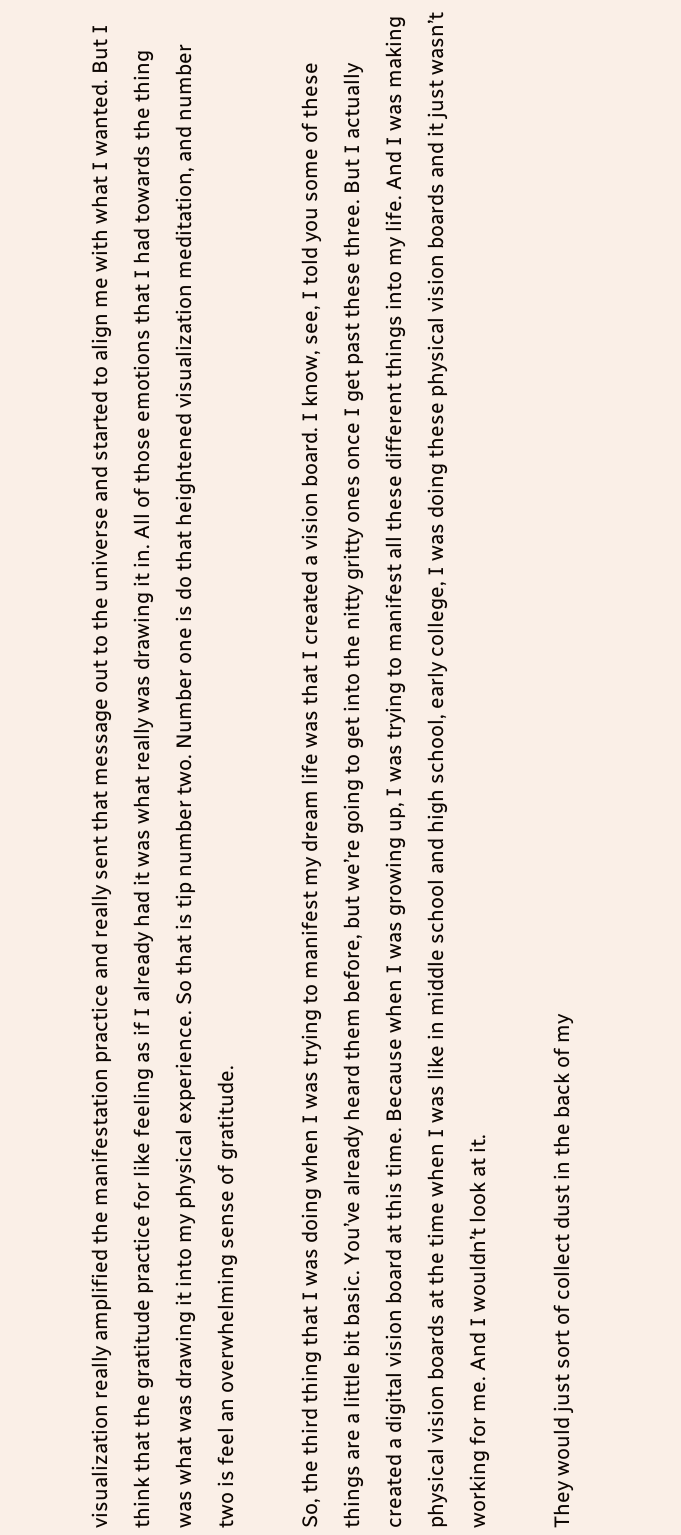visualization really amplified the manifestation practice and really sent that message out to the universe and started to align me with what I wanted. But I think that the gratitude practice for like feeling as if I already had it was what really was drawing it in. All of those emotions that I had towards the thing was what was drawing it into my physical experience. So that is tip number two. Number one is do that heightened visualization meditation, and number two is feel an overwhelming sense of gratitude.

So, the third thing that I was doing when I was trying to manifest my dream life was that I created a vision board. I know, see, I told you some of these things are a little bit basic. You’ve already heard them before, but we’re going to get into the nitty gritty ones once I get past these three. But I actually created a digital vision board at this time. Because when I was growing up, I was trying to manifest all these different things into my life. And I was making physical vision boards at the time when I was like in middle school and high school, early college, I was doing these physical vision boards and it just wasn’t working for me. And I wouldn’t look at it.

They would just sort of collect dust in the back of my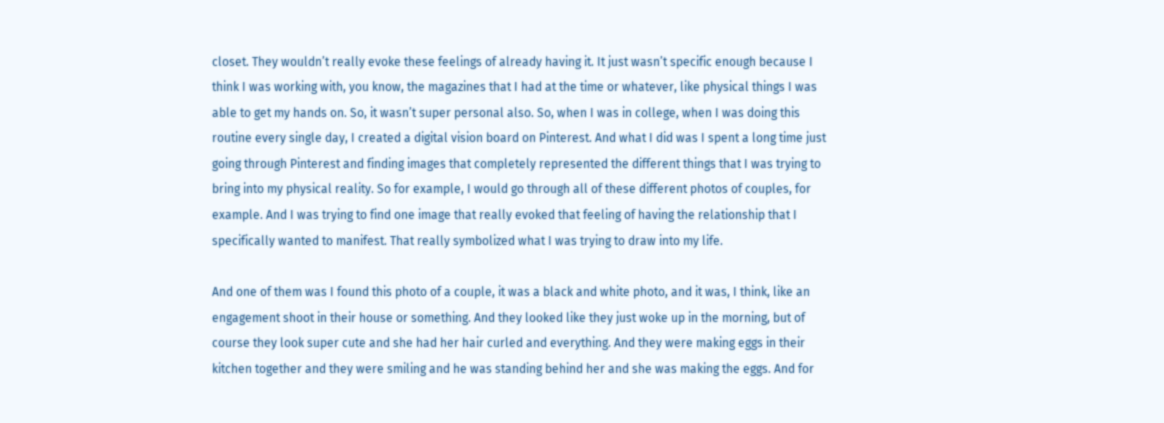closet. They wouldn’t really evoke these feelings of already having it. It just wasn’t specific enough because I think I was working with, you know, the magazines that I had at the time or whatever, like physical things I was able to get my hands on. So, it wasn’t super personal also. So, when I was in college, when I was doing this routine every single day, I created a digital vision board on Pinterest. And what I did was I spent a long time just going through Pinterest and finding images that completely represented the different things that I was trying to bring into my physical reality. So for example, I would go through all of these different photos of couples, for example. And I was trying to find one image that really evoked that feeling of having the relationship that I specifically wanted to manifest. That really symbolized what I was trying to draw into my life.

And one of them was I found this photo of a couple, it was a black and white photo, and it was, I think, like an engagement shoot in their house or something. And they looked like they just woke up in the morning, but of course they look super cute and she had her hair curled and everything. And they were making eggs in their kitchen together and they were smiling and he was standing behind her and she was making the eggs. And for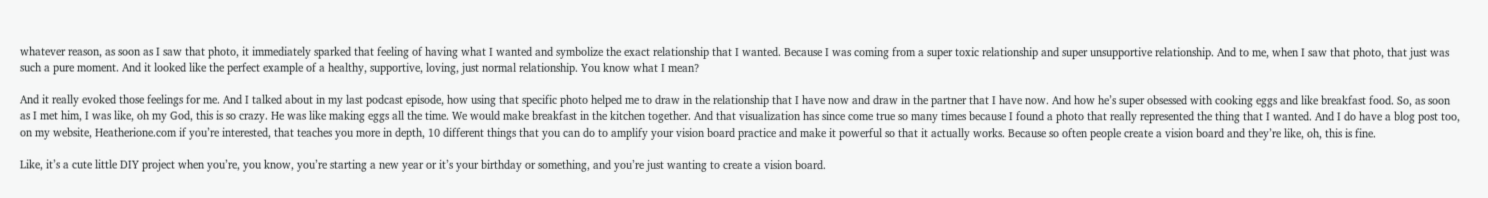whatever reason, as soon as I saw that photo, it immediately sparked that feeling of having what I wanted and symbolize the exact relationship that I wanted. Because I was coming from a super toxic relationship and super unsupportive relationship. And to me, when I saw that photo, that just was such a pure moment. And it looked like the perfect example of a healthy, supportive, loving, just normal relationship. You know what I mean?

And it really evoked those feelings for me. And I talked about in my last podcast episode, how using that specific photo helped me to draw in the relationship that I have now and draw in the partner that I have now. And how he’s super obsessed with cooking eggs and like breakfast food. So, as soon as I met him, I was like, oh my God, this is so crazy. He was like making eggs all the time. We would make breakfast in the kitchen together. And that visualization has since come true so many times because I found a photo that really represented the thing that I wanted. And I do have a blog post too, on my website, Heatherione.com if you’re interested, that teaches you more in depth, 10 different things that you can do to amplify your vision board practice and make it powerful so that it actually works. Because so often people create a vision board and they’re like, oh, this is fine.

Like, it’s a cute little DIY project when you’re, you know, you’re starting a new year or it’s your birthday or something, and you’re just wanting to create a vision board.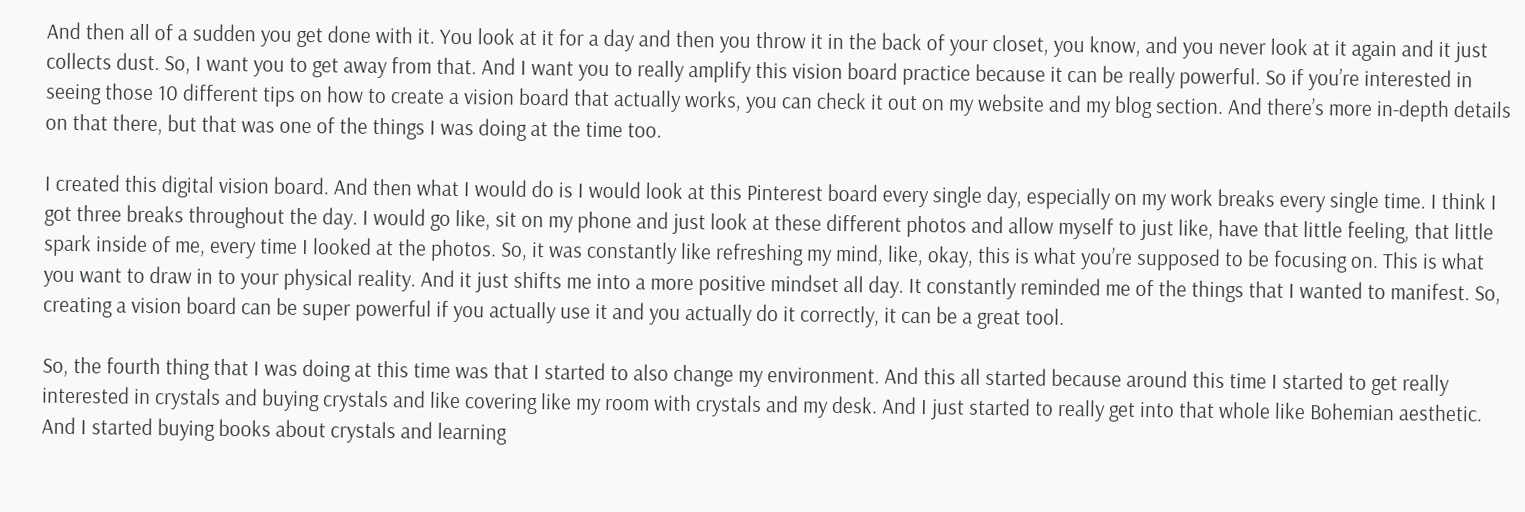And then all of a sudden you get done with it. You look at it for a day and then you throw it in the back of your closet, you know, and you never look at it again and it just collects dust. So, I want you to get away from that. And I want you to really amplify this vision board practice because it can be really powerful. So if you’re interested in seeing those 10 different tips on how to create a vision board that actually works, you can check it out on my website and my blog section. And there’s more in-depth details on that there, but that was one of the things I was doing at the time too.

I created this digital vision board. And then what I would do is I would look at this Pinterest board every single day, especially on my work breaks every single time. I think I got three breaks throughout the day. I would go like, sit on my phone and just look at these different photos and allow myself to just like, have that little feeling, that little spark inside of me, every time I looked at the photos. So, it was constantly like refreshing my mind, like, okay, this is what you’re supposed to be focusing on. This is what you want to draw in to your physical reality. And it just shifts me into a more positive mindset all day. It constantly reminded me of the things that I wanted to manifest. So, creating a vision board can be super powerful if you actually use it and you actually do it correctly, it can be a great tool.

So, the fourth thing that I was doing at this time was that I started to also change my environment. And this all started because around this time I started to get really interested in crystals and buying crystals and like covering like my room with crystals and my desk. And I just started to really get into that whole like Bohemian aesthetic. And I started buying books about crystals and learning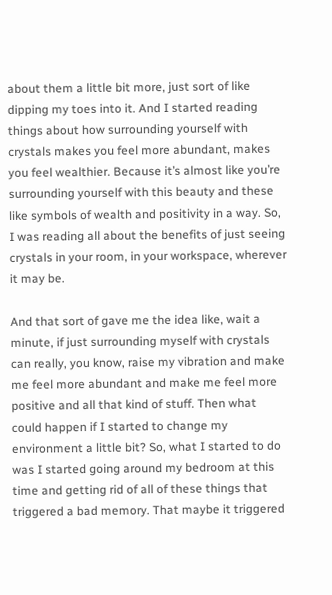about them a little bit more, just sort of like dipping my toes into it. And I started reading things about how surrounding yourself with crystals makes you feel more abundant, makes you feel wealthier. Because it’s almost like you’re surrounding yourself with this beauty and these like symbols of wealth and positivity in a way. So, I was reading all about the benefits of just seeing crystals in your room, in your workspace, wherever it may be.

And that sort of gave me the idea like, wait a minute, if just surrounding myself with crystals can really, you know, raise my vibration and make me feel more abundant and make me feel more positive and all that kind of stuff. Then what could happen if I started to change my environment a little bit? So, what I started to do was I started going around my bedroom at this time and getting rid of all of these things that triggered a bad memory. That maybe it triggered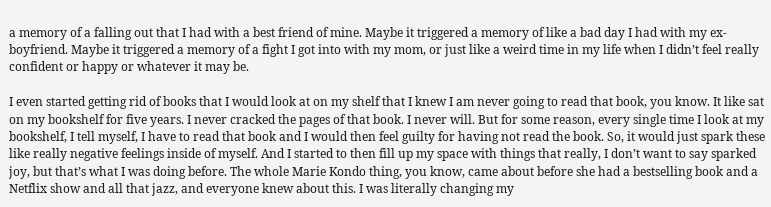a memory of a falling out that I had with a best friend of mine. Maybe it triggered a memory of like a bad day I had with my ex-boyfriend. Maybe it triggered a memory of a fight I got into with my mom, or just like a weird time in my life when I didn’t feel really confident or happy or whatever it may be.

I even started getting rid of books that I would look at on my shelf that I knew I am never going to read that book, you know. It like sat on my bookshelf for five years. I never cracked the pages of that book. I never will. But for some reason, every single time I look at my bookshelf, I tell myself, I have to read that book and I would then feel guilty for having not read the book. So, it would just spark these like really negative feelings inside of myself. And I started to then fill up my space with things that really, I don’t want to say sparked joy, but that’s what I was doing before. The whole Marie Kondo thing, you know, came about before she had a bestselling book and a Netflix show and all that jazz, and everyone knew about this. I was literally changing my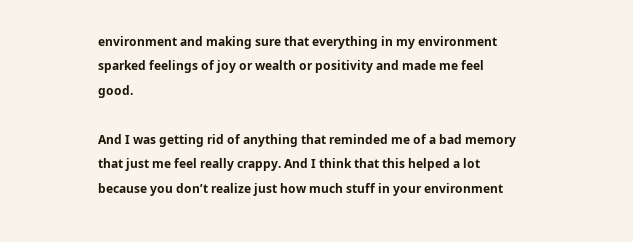environment and making sure that everything in my environment sparked feelings of joy or wealth or positivity and made me feel good.

And I was getting rid of anything that reminded me of a bad memory that just me feel really crappy. And I think that this helped a lot because you don’t realize just how much stuff in your environment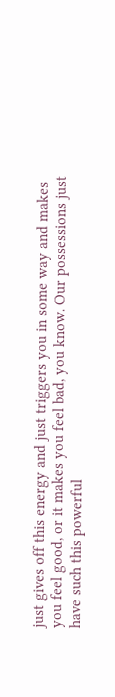just gives off this energy and just triggers you in some way and makes you feel good, or it makes you feel bad, you know. Our possessions just have such this powerful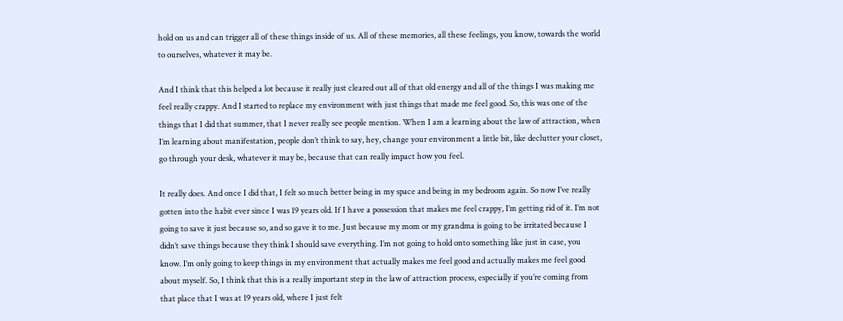hold on us and can trigger all of these things inside of us. All of these memories, all these feelings, you know, towards the world to ourselves, whatever it may be.

And I think that this helped a lot because it really just cleared out all of that old energy and all of the things I was making me feel really crappy. And I started to replace my environment with just things that made me feel good. So, this was one of the things that I did that summer, that I never really see people mention. When I am a learning about the law of attraction, when I’m learning about manifestation, people don’t think to say, hey, change your environment a little bit, like declutter your closet, go through your desk, whatever it may be, because that can really impact how you feel.

It really does. And once I did that, I felt so much better being in my space and being in my bedroom again. So now I’ve really gotten into the habit ever since I was 19 years old. If I have a possession that makes me feel crappy, I’m getting rid of it. I’m not going to save it just because so, and so gave it to me. Just because my mom or my grandma is going to be irritated because I didn’t save things because they think I should save everything. I’m not going to hold onto something like just in case, you know. I’m only going to keep things in my environment that actually makes me feel good and actually makes me feel good about myself. So, I think that this is a really important step in the law of attraction process, especially if you’re coming from that place that I was at 19 years old, where I just felt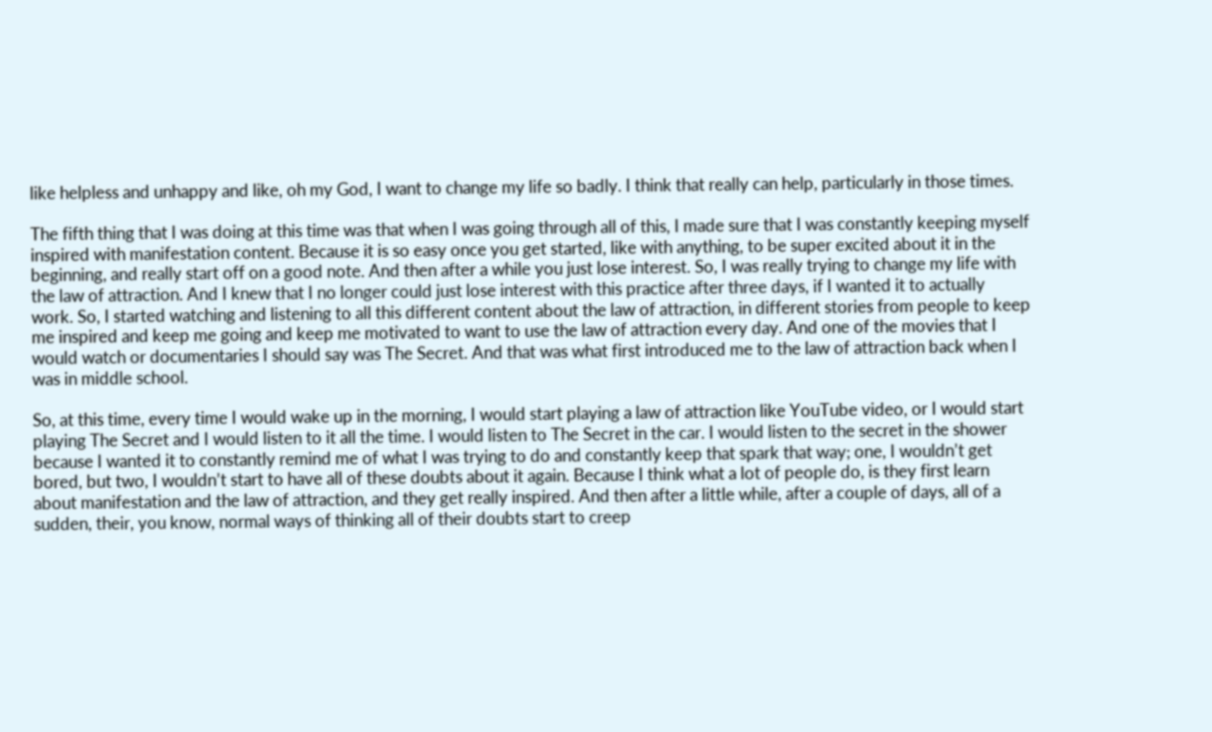like helpless and unhappy and like, oh my God, I want to change my life so badly. I think that really can help, particularly in those times.

The fifth thing that I was doing at this time was that when I was going through all of this, I made sure that I was constantly keeping myself inspired with manifestation content. Because it is so easy once you get started, like with anything, to be super excited about it in the beginning, and really start off on a good note. And then after a while you just lose interest. So, I was really trying to change my life with the law of attraction. And I knew that I no longer could just lose interest with this practice after three days, if I wanted it to actually work. So, I started watching and listening to all this different content about the law of attraction, in different stories from people to keep me inspired and keep me going and keep me motivated to want to use the law of attraction every day. And one of the movies that I would watch or documentaries I should say was The Secret. And that was what first introduced me to the law of attraction back when I was in middle school.

So, at this time, every time I would wake up in the morning, I would start playing a law of attraction like YouTube video, or I would start playing The Secret and I would listen to it all the time. I would listen to The Secret in the car. I would listen to the secret in the shower because I wanted it to constantly remind me of what I was trying to do and constantly keep that spark that way; one, I wouldn’t get bored, but two, I wouldn’t start to have all of these doubts about it again. Because I think what a lot of people do, is they first learn about manifestation and the law of attraction, and they get really inspired. And then after a little while, after a couple of days, all of a sudden, their, you know, normal ways of thinking all of their doubts start to creep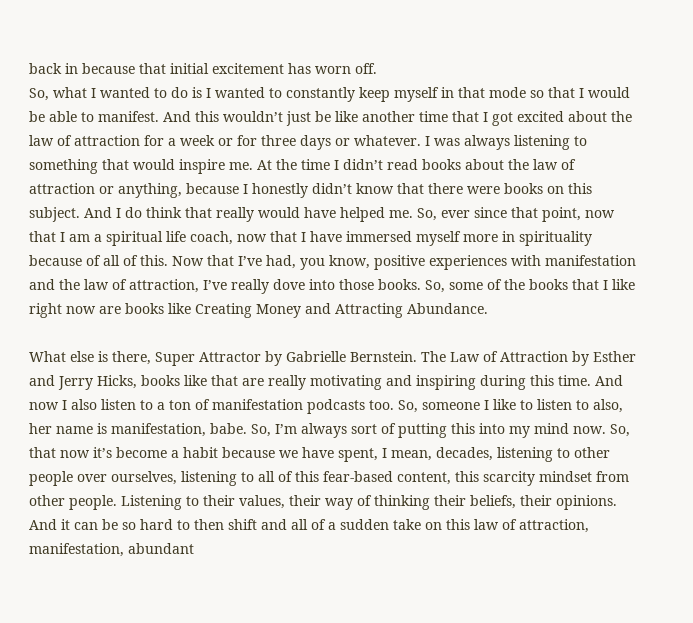back in because that initial excitement has worn off.
So, what I wanted to do is I wanted to constantly keep myself in that mode so that I would be able to manifest. And this wouldn’t just be like another time that I got excited about the law of attraction for a week or for three days or whatever. I was always listening to something that would inspire me. At the time I didn’t read books about the law of attraction or anything, because I honestly didn’t know that there were books on this subject. And I do think that really would have helped me. So, ever since that point, now that I am a spiritual life coach, now that I have immersed myself more in spirituality because of all of this. Now that I’ve had, you know, positive experiences with manifestation and the law of attraction, I’ve really dove into those books. So, some of the books that I like right now are books like Creating Money and Attracting Abundance.

What else is there, Super Attractor by Gabrielle Bernstein. The Law of Attraction by Esther and Jerry Hicks, books like that are really motivating and inspiring during this time. And now I also listen to a ton of manifestation podcasts too. So, someone I like to listen to also, her name is manifestation, babe. So, I’m always sort of putting this into my mind now. So, that now it’s become a habit because we have spent, I mean, decades, listening to other people over ourselves, listening to all of this fear-based content, this scarcity mindset from other people. Listening to their values, their way of thinking their beliefs, their opinions. And it can be so hard to then shift and all of a sudden take on this law of attraction, manifestation, abundant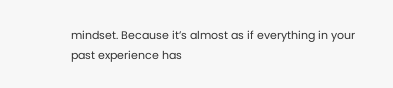mindset. Because it’s almost as if everything in your past experience has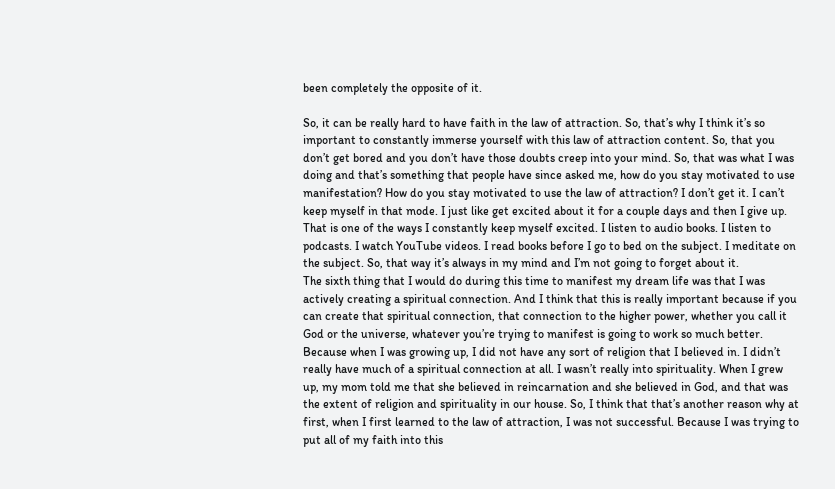been completely the opposite of it.

So, it can be really hard to have faith in the law of attraction. So, that’s why I think it’s so important to constantly immerse yourself with this law of attraction content. So, that you don’t get bored and you don’t have those doubts creep into your mind. So, that was what I was doing and that’s something that people have since asked me, how do you stay motivated to use manifestation? How do you stay motivated to use the law of attraction? I don’t get it. I can’t keep myself in that mode. I just like get excited about it for a couple days and then I give up. That is one of the ways I constantly keep myself excited. I listen to audio books. I listen to podcasts. I watch YouTube videos. I read books before I go to bed on the subject. I meditate on the subject. So, that way it’s always in my mind and I’m not going to forget about it.
The sixth thing that I would do during this time to manifest my dream life was that I was actively creating a spiritual connection. And I think that this is really important because if you can create that spiritual connection, that connection to the higher power, whether you call it God or the universe, whatever you’re trying to manifest is going to work so much better. Because when I was growing up, I did not have any sort of religion that I believed in. I didn’t really have much of a spiritual connection at all. I wasn’t really into spirituality. When I grew up, my mom told me that she believed in reincarnation and she believed in God, and that was the extent of religion and spirituality in our house. So, I think that that’s another reason why at first, when I first learned to the law of attraction, I was not successful. Because I was trying to put all of my faith into this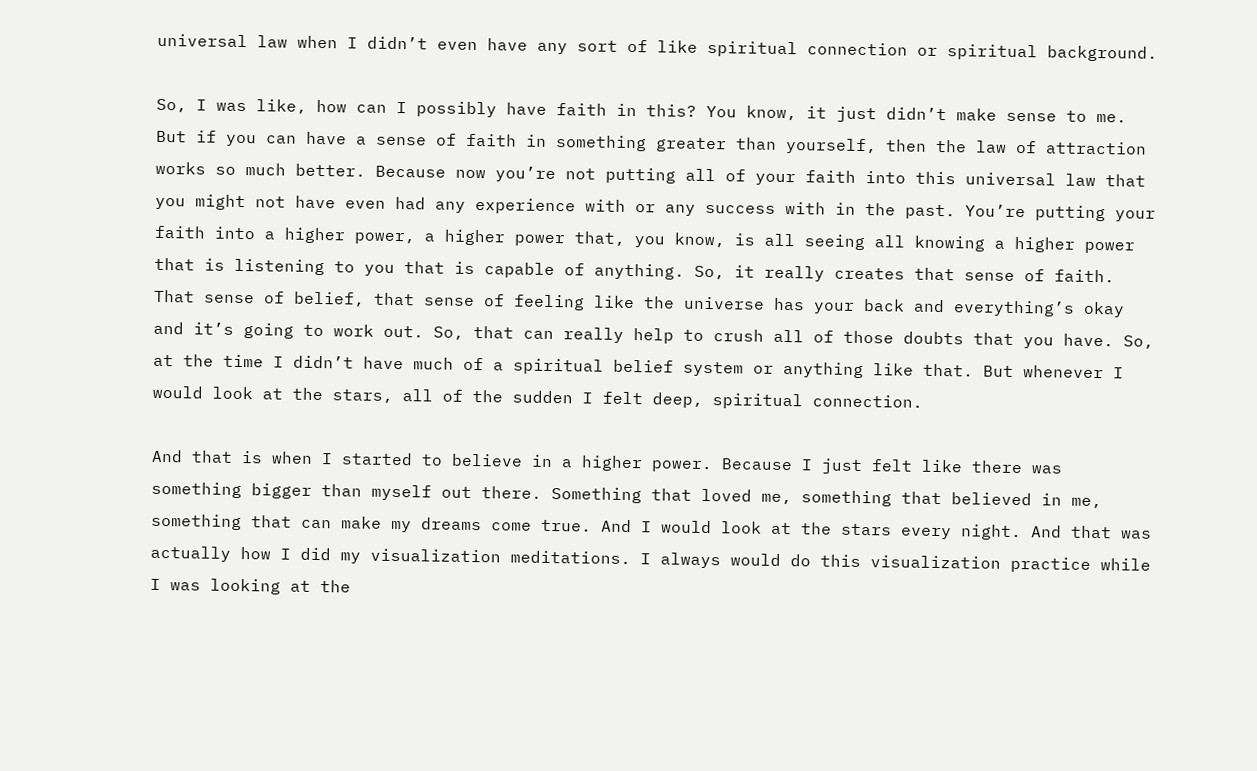universal law when I didn’t even have any sort of like spiritual connection or spiritual background.

So, I was like, how can I possibly have faith in this? You know, it just didn’t make sense to me. But if you can have a sense of faith in something greater than yourself, then the law of attraction works so much better. Because now you’re not putting all of your faith into this universal law that you might not have even had any experience with or any success with in the past. You’re putting your faith into a higher power, a higher power that, you know, is all seeing all knowing a higher power that is listening to you that is capable of anything. So, it really creates that sense of faith. That sense of belief, that sense of feeling like the universe has your back and everything’s okay and it’s going to work out. So, that can really help to crush all of those doubts that you have. So, at the time I didn’t have much of a spiritual belief system or anything like that. But whenever I would look at the stars, all of the sudden I felt deep, spiritual connection.

And that is when I started to believe in a higher power. Because I just felt like there was something bigger than myself out there. Something that loved me, something that believed in me, something that can make my dreams come true. And I would look at the stars every night. And that was actually how I did my visualization meditations. I always would do this visualization practice while I was looking at the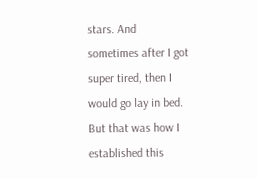stars. And sometimes after I got super tired, then I would go lay in bed. But that was how I established this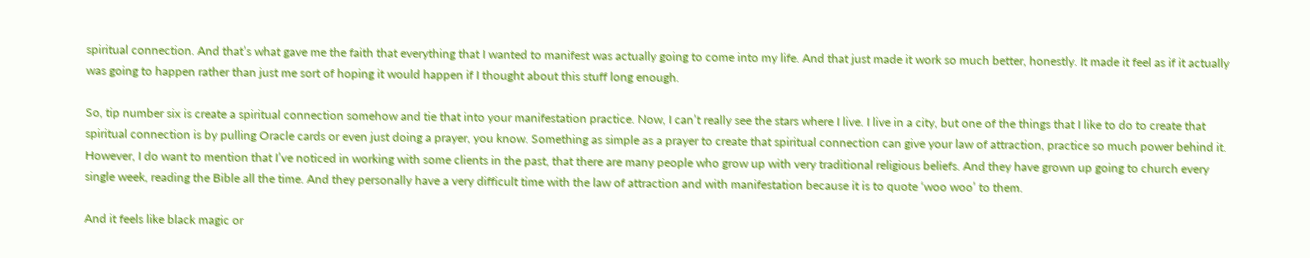spiritual connection. And that’s what gave me the faith that everything that I wanted to manifest was actually going to come into my life. And that just made it work so much better, honestly. It made it feel as if it actually was going to happen rather than just me sort of hoping it would happen if I thought about this stuff long enough.

So, tip number six is create a spiritual connection somehow and tie that into your manifestation practice. Now, I can’t really see the stars where I live. I live in a city, but one of the things that I like to do to create that spiritual connection is by pulling Oracle cards or even just doing a prayer, you know. Something as simple as a prayer to create that spiritual connection can give your law of attraction, practice so much power behind it. However, I do want to mention that I’ve noticed in working with some clients in the past, that there are many people who grow up with very traditional religious beliefs. And they have grown up going to church every single week, reading the Bible all the time. And they personally have a very difficult time with the law of attraction and with manifestation because it is to quote ‘woo woo’ to them.

And it feels like black magic or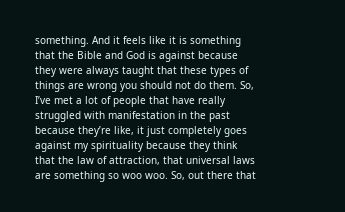something. And it feels like it is something that the Bible and God is against because they were always taught that these types of things are wrong you should not do them. So, I’ve met a lot of people that have really struggled with manifestation in the past because they’re like, it just completely goes against my spirituality because they think that the law of attraction, that universal laws are something so woo woo. So, out there that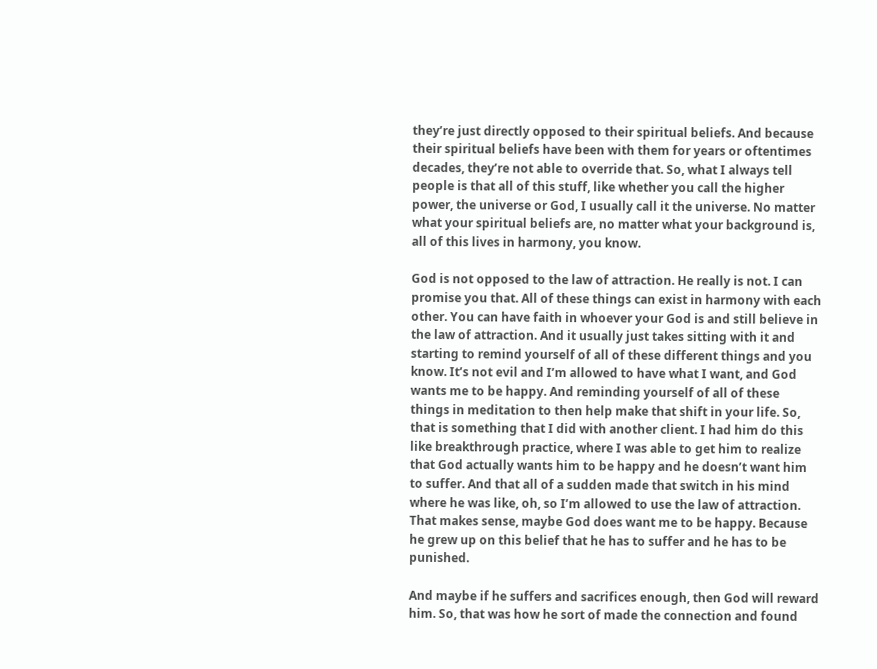they’re just directly opposed to their spiritual beliefs. And because their spiritual beliefs have been with them for years or oftentimes decades, they’re not able to override that. So, what I always tell people is that all of this stuff, like whether you call the higher power, the universe or God, I usually call it the universe. No matter what your spiritual beliefs are, no matter what your background is, all of this lives in harmony, you know.

God is not opposed to the law of attraction. He really is not. I can promise you that. All of these things can exist in harmony with each other. You can have faith in whoever your God is and still believe in the law of attraction. And it usually just takes sitting with it and starting to remind yourself of all of these different things and you know. It’s not evil and I’m allowed to have what I want, and God wants me to be happy. And reminding yourself of all of these things in meditation to then help make that shift in your life. So, that is something that I did with another client. I had him do this like breakthrough practice, where I was able to get him to realize that God actually wants him to be happy and he doesn’t want him to suffer. And that all of a sudden made that switch in his mind where he was like, oh, so I’m allowed to use the law of attraction. That makes sense, maybe God does want me to be happy. Because he grew up on this belief that he has to suffer and he has to be punished.

And maybe if he suffers and sacrifices enough, then God will reward him. So, that was how he sort of made the connection and found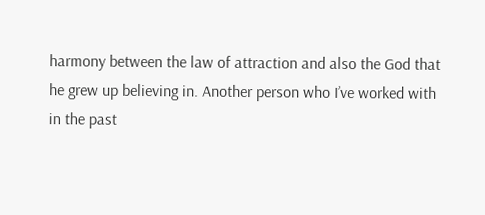harmony between the law of attraction and also the God that he grew up believing in. Another person who I’ve worked with in the past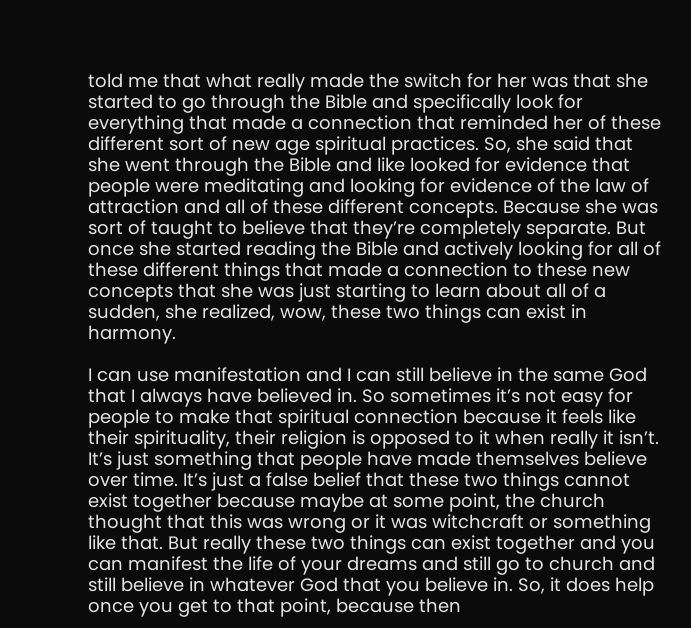told me that what really made the switch for her was that she started to go through the Bible and specifically look for everything that made a connection that reminded her of these different sort of new age spiritual practices. So, she said that she went through the Bible and like looked for evidence that people were meditating and looking for evidence of the law of attraction and all of these different concepts. Because she was sort of taught to believe that they’re completely separate. But once she started reading the Bible and actively looking for all of these different things that made a connection to these new concepts that she was just starting to learn about all of a sudden, she realized, wow, these two things can exist in harmony.

I can use manifestation and I can still believe in the same God that I always have believed in. So sometimes it’s not easy for people to make that spiritual connection because it feels like their spirituality, their religion is opposed to it when really it isn’t. It’s just something that people have made themselves believe over time. It’s just a false belief that these two things cannot exist together because maybe at some point, the church thought that this was wrong or it was witchcraft or something like that. But really these two things can exist together and you can manifest the life of your dreams and still go to church and still believe in whatever God that you believe in. So, it does help once you get to that point, because then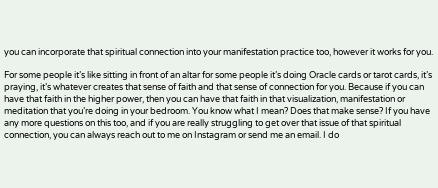you can incorporate that spiritual connection into your manifestation practice too, however it works for you.

For some people it’s like sitting in front of an altar for some people it’s doing Oracle cards or tarot cards, it’s praying, it’s whatever creates that sense of faith and that sense of connection for you. Because if you can have that faith in the higher power, then you can have that faith in that visualization, manifestation or meditation that you’re doing in your bedroom. You know what I mean? Does that make sense? If you have any more questions on this too, and if you are really struggling to get over that issue of that spiritual connection, you can always reach out to me on Instagram or send me an email. I do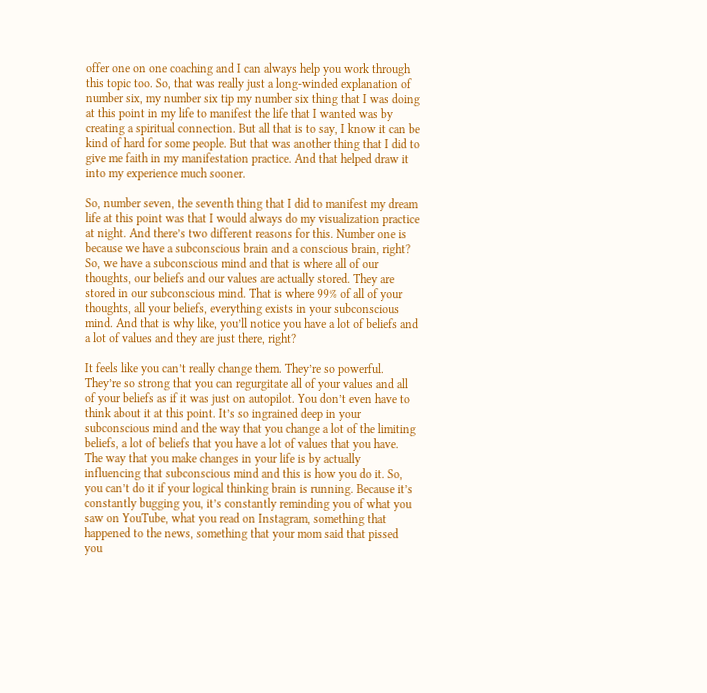offer one on one coaching and I can always help you work through this topic too. So, that was really just a long-winded explanation of number six, my number six tip my number six thing that I was doing at this point in my life to manifest the life that I wanted was by creating a spiritual connection. But all that is to say, I know it can be kind of hard for some people. But that was another thing that I did to give me faith in my manifestation practice. And that helped draw it into my experience much sooner.

So, number seven, the seventh thing that I did to manifest my dream life at this point was that I would always do my visualization practice at night. And there’s two different reasons for this. Number one is because we have a subconscious brain and a conscious brain, right? So, we have a subconscious mind and that is where all of our thoughts, our beliefs and our values are actually stored. They are stored in our subconscious mind. That is where 99% of all of your thoughts, all your beliefs, everything exists in your subconscious mind. And that is why like, you’ll notice you have a lot of beliefs and a lot of values and they are just there, right?

It feels like you can’t really change them. They’re so powerful. They’re so strong that you can regurgitate all of your values and all of your beliefs as if it was just on autopilot. You don’t even have to think about it at this point. It’s so ingrained deep in your subconscious mind and the way that you change a lot of the limiting beliefs, a lot of beliefs that you have a lot of values that you have. The way that you make changes in your life is by actually influencing that subconscious mind and this is how you do it. So, you can’t do it if your logical thinking brain is running. Because it’s constantly bugging you, it’s constantly reminding you of what you saw on YouTube, what you read on Instagram, something that happened to the news, something that your mom said that pissed you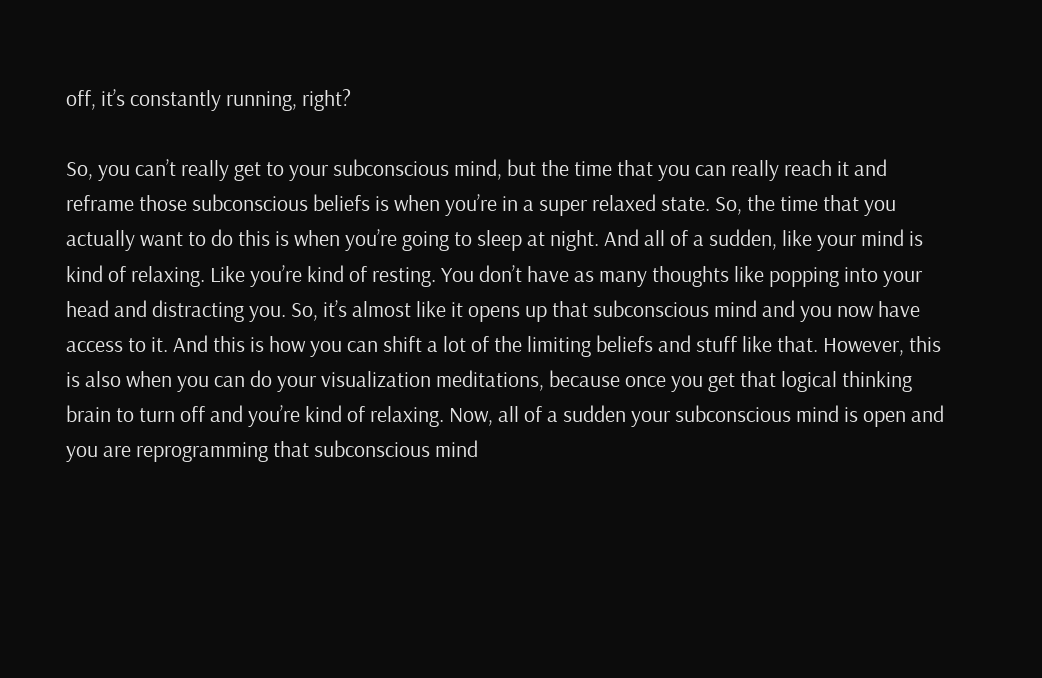off, it’s constantly running, right?

So, you can’t really get to your subconscious mind, but the time that you can really reach it and reframe those subconscious beliefs is when you’re in a super relaxed state. So, the time that you actually want to do this is when you’re going to sleep at night. And all of a sudden, like your mind is kind of relaxing. Like you’re kind of resting. You don’t have as many thoughts like popping into your head and distracting you. So, it’s almost like it opens up that subconscious mind and you now have access to it. And this is how you can shift a lot of the limiting beliefs and stuff like that. However, this is also when you can do your visualization meditations, because once you get that logical thinking brain to turn off and you’re kind of relaxing. Now, all of a sudden your subconscious mind is open and you are reprogramming that subconscious mind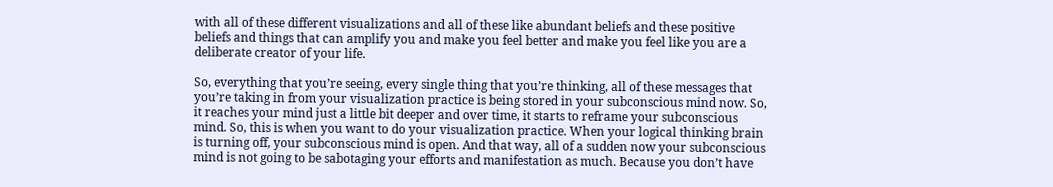with all of these different visualizations and all of these like abundant beliefs and these positive beliefs and things that can amplify you and make you feel better and make you feel like you are a deliberate creator of your life.

So, everything that you’re seeing, every single thing that you’re thinking, all of these messages that you’re taking in from your visualization practice is being stored in your subconscious mind now. So, it reaches your mind just a little bit deeper and over time, it starts to reframe your subconscious mind. So, this is when you want to do your visualization practice. When your logical thinking brain is turning off, your subconscious mind is open. And that way, all of a sudden now your subconscious mind is not going to be sabotaging your efforts and manifestation as much. Because you don’t have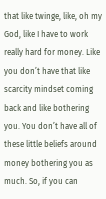that like twinge, like, oh my God, like I have to work really hard for money. Like you don’t have that like scarcity mindset coming back and like bothering you. You don’t have all of these little beliefs around money bothering you as much. So, if you can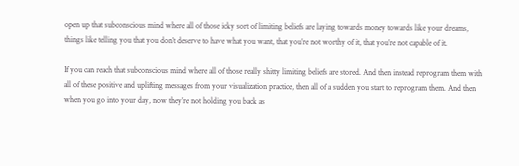open up that subconscious mind where all of those icky sort of limiting beliefs are laying towards money towards like your dreams, things like telling you that you don’t deserve to have what you want, that you’re not worthy of it, that you’re not capable of it.

If you can reach that subconscious mind where all of those really shitty limiting beliefs are stored. And then instead reprogram them with all of these positive and uplifting messages from your visualization practice, then all of a sudden you start to reprogram them. And then when you go into your day, now they’re not holding you back as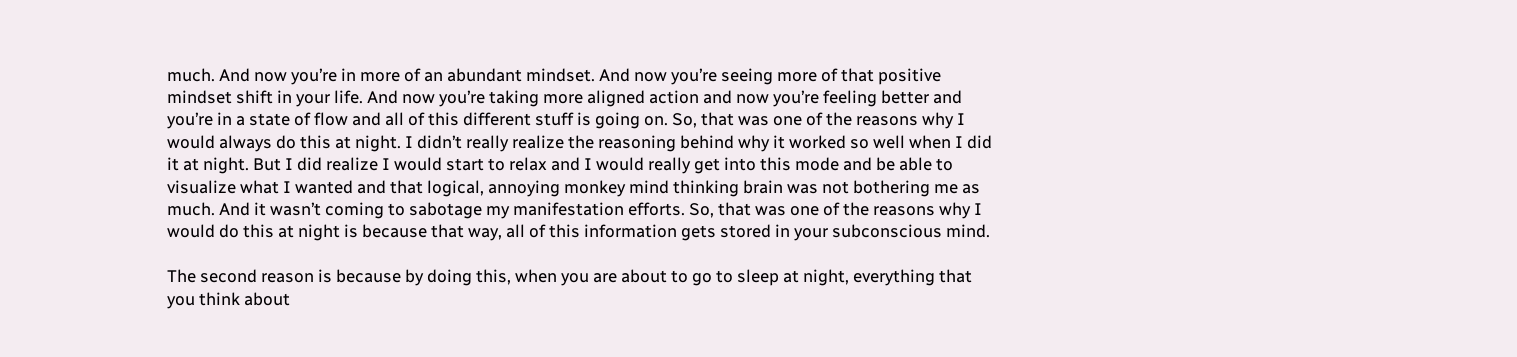much. And now you’re in more of an abundant mindset. And now you’re seeing more of that positive mindset shift in your life. And now you’re taking more aligned action and now you’re feeling better and you’re in a state of flow and all of this different stuff is going on. So, that was one of the reasons why I would always do this at night. I didn’t really realize the reasoning behind why it worked so well when I did it at night. But I did realize I would start to relax and I would really get into this mode and be able to visualize what I wanted and that logical, annoying monkey mind thinking brain was not bothering me as much. And it wasn’t coming to sabotage my manifestation efforts. So, that was one of the reasons why I would do this at night is because that way, all of this information gets stored in your subconscious mind.

The second reason is because by doing this, when you are about to go to sleep at night, everything that you think about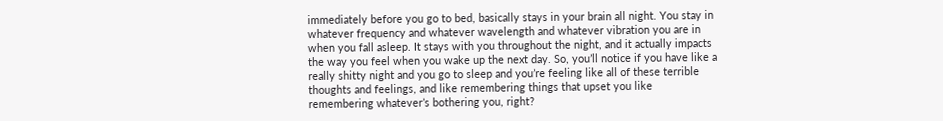immediately before you go to bed, basically stays in your brain all night. You stay in whatever frequency and whatever wavelength and whatever vibration you are in when you fall asleep. It stays with you throughout the night, and it actually impacts the way you feel when you wake up the next day. So, you’ll notice if you have like a really shitty night and you go to sleep and you’re feeling like all of these terrible thoughts and feelings, and like remembering things that upset you like remembering whatever’s bothering you, right?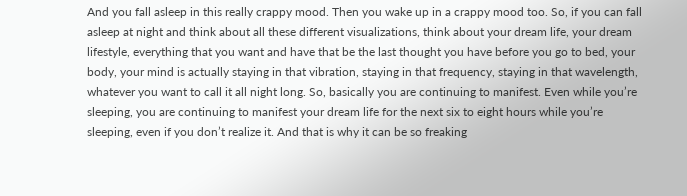And you fall asleep in this really crappy mood. Then you wake up in a crappy mood too. So, if you can fall asleep at night and think about all these different visualizations, think about your dream life, your dream lifestyle, everything that you want and have that be the last thought you have before you go to bed, your body, your mind is actually staying in that vibration, staying in that frequency, staying in that wavelength, whatever you want to call it all night long. So, basically you are continuing to manifest. Even while you’re sleeping, you are continuing to manifest your dream life for the next six to eight hours while you’re sleeping, even if you don’t realize it. And that is why it can be so freaking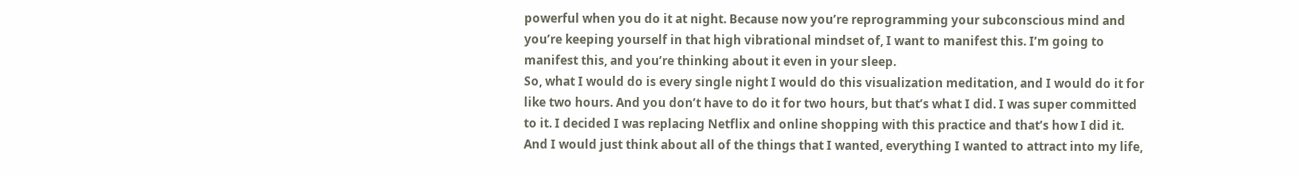powerful when you do it at night. Because now you’re reprogramming your subconscious mind and you’re keeping yourself in that high vibrational mindset of, I want to manifest this. I’m going to manifest this, and you’re thinking about it even in your sleep.
So, what I would do is every single night I would do this visualization meditation, and I would do it for like two hours. And you don’t have to do it for two hours, but that’s what I did. I was super committed to it. I decided I was replacing Netflix and online shopping with this practice and that’s how I did it. And I would just think about all of the things that I wanted, everything I wanted to attract into my life,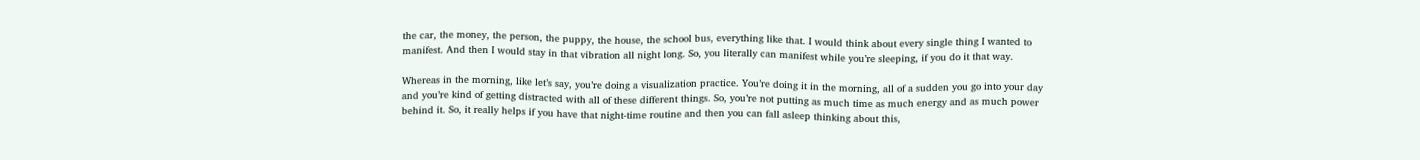the car, the money, the person, the puppy, the house, the school bus, everything like that. I would think about every single thing I wanted to manifest. And then I would stay in that vibration all night long. So, you literally can manifest while you’re sleeping, if you do it that way.

Whereas in the morning, like let’s say, you’re doing a visualization practice. You’re doing it in the morning, all of a sudden you go into your day and you’re kind of getting distracted with all of these different things. So, you’re not putting as much time as much energy and as much power behind it. So, it really helps if you have that night-time routine and then you can fall asleep thinking about this,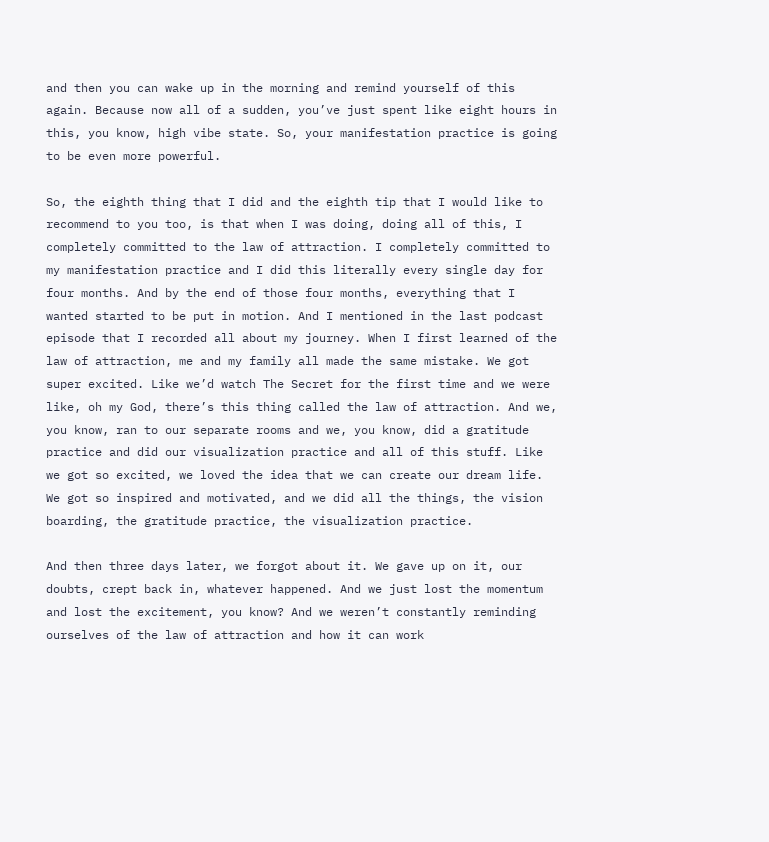and then you can wake up in the morning and remind yourself of this again. Because now all of a sudden, you’ve just spent like eight hours in this, you know, high vibe state. So, your manifestation practice is going to be even more powerful.

So, the eighth thing that I did and the eighth tip that I would like to recommend to you too, is that when I was doing, doing all of this, I completely committed to the law of attraction. I completely committed to my manifestation practice and I did this literally every single day for four months. And by the end of those four months, everything that I wanted started to be put in motion. And I mentioned in the last podcast episode that I recorded all about my journey. When I first learned of the law of attraction, me and my family all made the same mistake. We got super excited. Like we’d watch The Secret for the first time and we were like, oh my God, there’s this thing called the law of attraction. And we, you know, ran to our separate rooms and we, you know, did a gratitude practice and did our visualization practice and all of this stuff. Like we got so excited, we loved the idea that we can create our dream life. We got so inspired and motivated, and we did all the things, the vision boarding, the gratitude practice, the visualization practice.

And then three days later, we forgot about it. We gave up on it, our doubts, crept back in, whatever happened. And we just lost the momentum and lost the excitement, you know? And we weren’t constantly reminding ourselves of the law of attraction and how it can work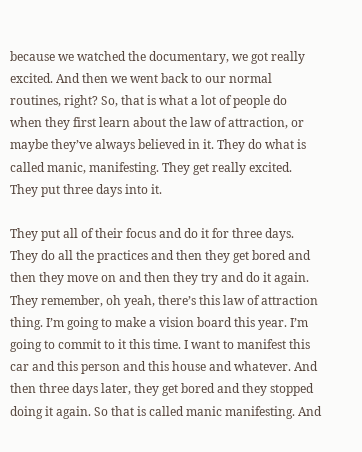because we watched the documentary, we got really excited. And then we went back to our normal routines, right? So, that is what a lot of people do when they first learn about the law of attraction, or maybe they’ve always believed in it. They do what is called manic, manifesting. They get really excited. They put three days into it.

They put all of their focus and do it for three days. They do all the practices and then they get bored and then they move on and then they try and do it again. They remember, oh yeah, there’s this law of attraction thing. I’m going to make a vision board this year. I’m going to commit to it this time. I want to manifest this car and this person and this house and whatever. And then three days later, they get bored and they stopped doing it again. So that is called manic manifesting. And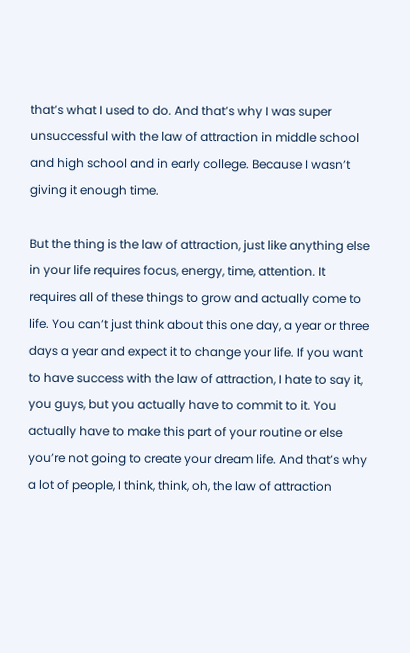that’s what I used to do. And that’s why I was super unsuccessful with the law of attraction in middle school and high school and in early college. Because I wasn’t giving it enough time.

But the thing is the law of attraction, just like anything else in your life requires focus, energy, time, attention. It requires all of these things to grow and actually come to life. You can’t just think about this one day, a year or three days a year and expect it to change your life. If you want to have success with the law of attraction, I hate to say it, you guys, but you actually have to commit to it. You actually have to make this part of your routine or else you’re not going to create your dream life. And that’s why a lot of people, I think, think, oh, the law of attraction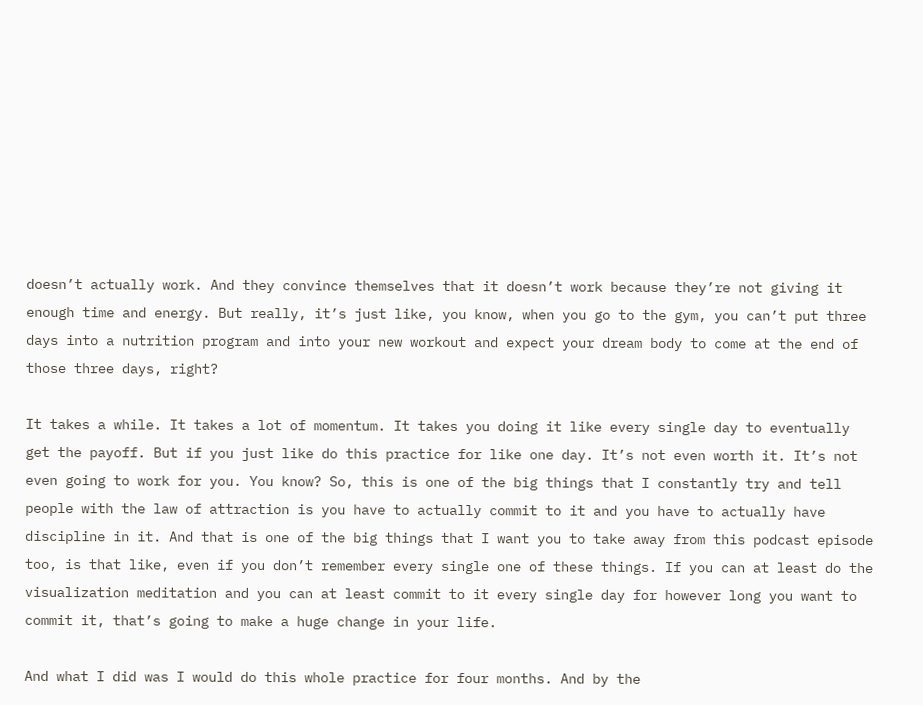doesn’t actually work. And they convince themselves that it doesn’t work because they’re not giving it enough time and energy. But really, it’s just like, you know, when you go to the gym, you can’t put three days into a nutrition program and into your new workout and expect your dream body to come at the end of those three days, right?

It takes a while. It takes a lot of momentum. It takes you doing it like every single day to eventually get the payoff. But if you just like do this practice for like one day. It’s not even worth it. It’s not even going to work for you. You know? So, this is one of the big things that I constantly try and tell people with the law of attraction is you have to actually commit to it and you have to actually have discipline in it. And that is one of the big things that I want you to take away from this podcast episode too, is that like, even if you don’t remember every single one of these things. If you can at least do the visualization meditation and you can at least commit to it every single day for however long you want to commit it, that’s going to make a huge change in your life.

And what I did was I would do this whole practice for four months. And by the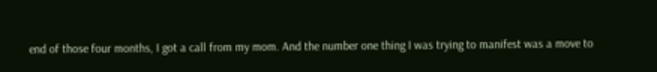end of those four months, I got a call from my mom. And the number one thing I was trying to manifest was a move to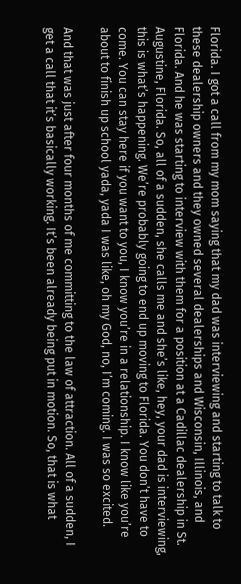Florida. I got a call from my mom saying that my dad was interviewing and starting to talk to these dealership owners and they owned several dealerships and Wisconsin, Illinois, and Florida. And he was starting to interview with them for a position at a Cadillac dealership in St. Augustine, Florida. So, all of a sudden, she calls me and she’s like, hey, your dad is interviewing, this is what’s happening. We’re probably going to end up moving to Florida. You don’t have to come. You can stay here if you want to you, I know you’re in a relationship. I know like you’re about to finish up school yada, yada I was like, oh my God, no, I’m coming. I was so excited.

And that was just after four months of me committing to the law of attraction. All of a sudden, I get a call that it’s basically working. It’s been already being put in motion. So, that is what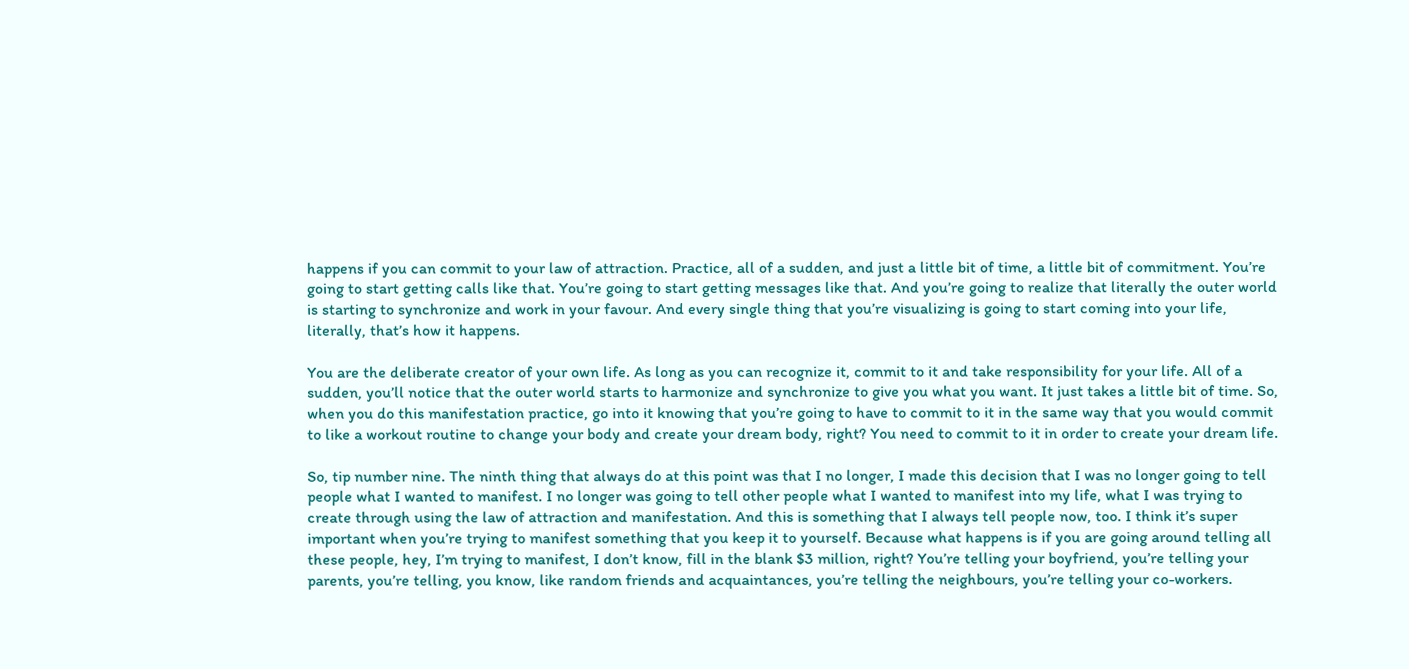happens if you can commit to your law of attraction. Practice, all of a sudden, and just a little bit of time, a little bit of commitment. You’re going to start getting calls like that. You’re going to start getting messages like that. And you’re going to realize that literally the outer world is starting to synchronize and work in your favour. And every single thing that you’re visualizing is going to start coming into your life, literally, that’s how it happens.

You are the deliberate creator of your own life. As long as you can recognize it, commit to it and take responsibility for your life. All of a sudden, you’ll notice that the outer world starts to harmonize and synchronize to give you what you want. It just takes a little bit of time. So, when you do this manifestation practice, go into it knowing that you’re going to have to commit to it in the same way that you would commit to like a workout routine to change your body and create your dream body, right? You need to commit to it in order to create your dream life.

So, tip number nine. The ninth thing that always do at this point was that I no longer, I made this decision that I was no longer going to tell people what I wanted to manifest. I no longer was going to tell other people what I wanted to manifest into my life, what I was trying to create through using the law of attraction and manifestation. And this is something that I always tell people now, too. I think it’s super important when you’re trying to manifest something that you keep it to yourself. Because what happens is if you are going around telling all these people, hey, I’m trying to manifest, I don’t know, fill in the blank $3 million, right? You’re telling your boyfriend, you’re telling your parents, you’re telling, you know, like random friends and acquaintances, you’re telling the neighbours, you’re telling your co-workers.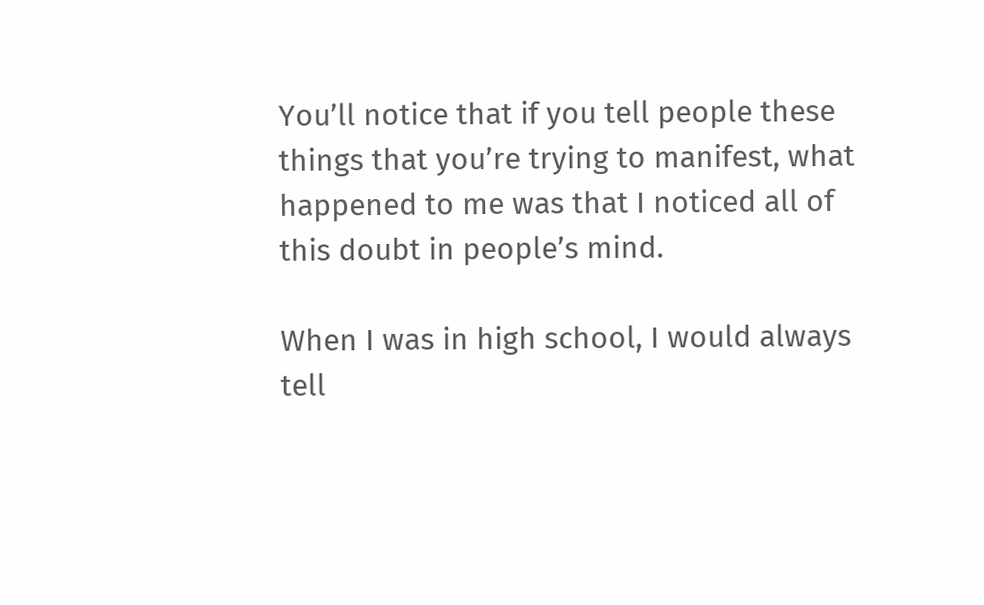You’ll notice that if you tell people these things that you’re trying to manifest, what happened to me was that I noticed all of this doubt in people’s mind.

When I was in high school, I would always tell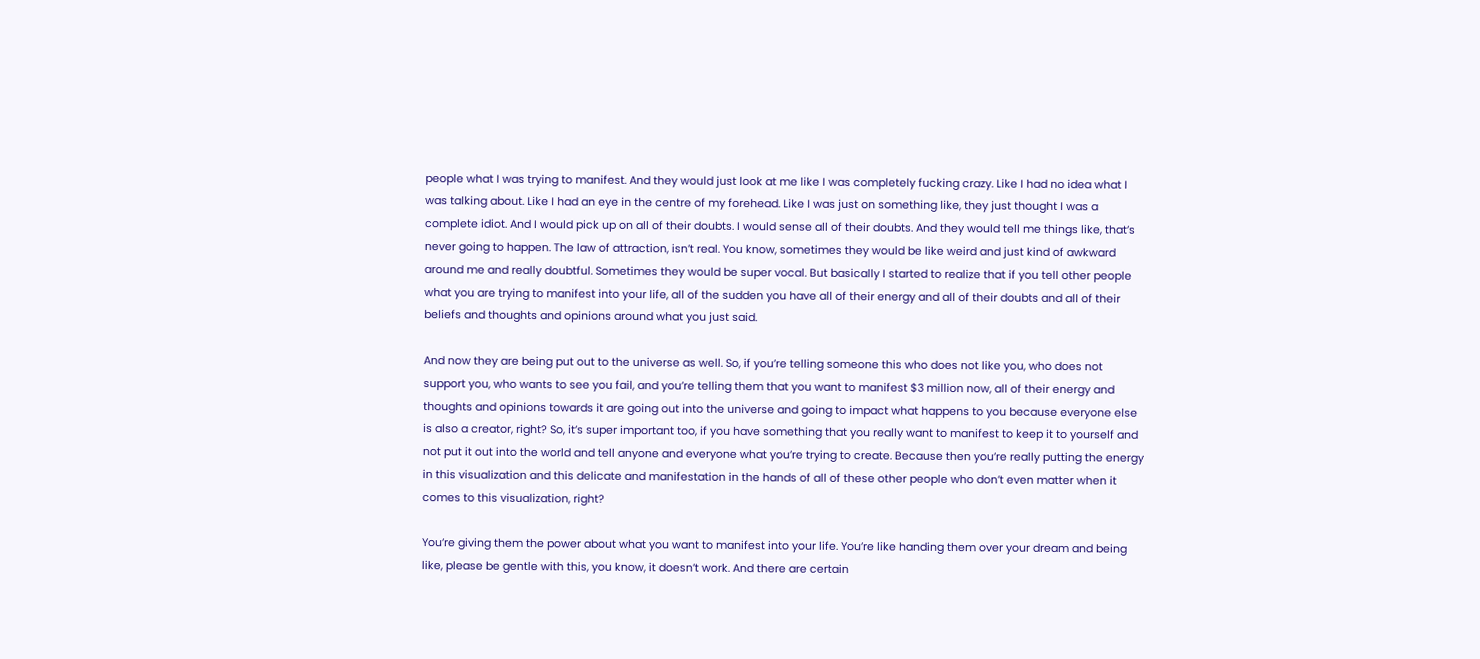people what I was trying to manifest. And they would just look at me like I was completely fucking crazy. Like I had no idea what I was talking about. Like I had an eye in the centre of my forehead. Like I was just on something like, they just thought I was a complete idiot. And I would pick up on all of their doubts. I would sense all of their doubts. And they would tell me things like, that’s never going to happen. The law of attraction, isn’t real. You know, sometimes they would be like weird and just kind of awkward around me and really doubtful. Sometimes they would be super vocal. But basically I started to realize that if you tell other people what you are trying to manifest into your life, all of the sudden you have all of their energy and all of their doubts and all of their beliefs and thoughts and opinions around what you just said.

And now they are being put out to the universe as well. So, if you’re telling someone this who does not like you, who does not support you, who wants to see you fail, and you’re telling them that you want to manifest $3 million now, all of their energy and thoughts and opinions towards it are going out into the universe and going to impact what happens to you because everyone else is also a creator, right? So, it’s super important too, if you have something that you really want to manifest to keep it to yourself and not put it out into the world and tell anyone and everyone what you’re trying to create. Because then you’re really putting the energy in this visualization and this delicate and manifestation in the hands of all of these other people who don’t even matter when it comes to this visualization, right?

You’re giving them the power about what you want to manifest into your life. You’re like handing them over your dream and being like, please be gentle with this, you know, it doesn’t work. And there are certain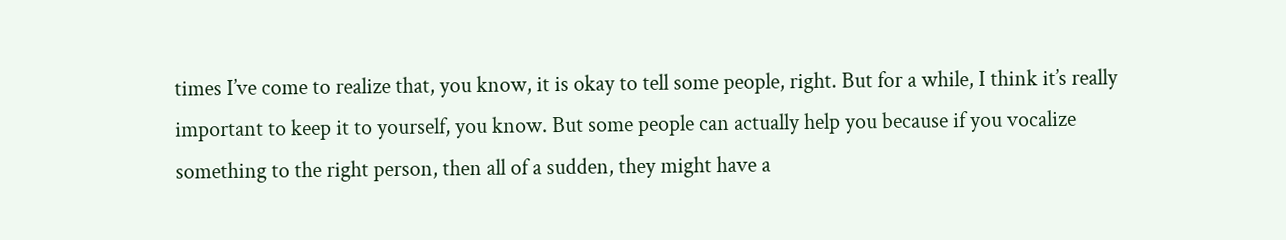times I’ve come to realize that, you know, it is okay to tell some people, right. But for a while, I think it’s really important to keep it to yourself, you know. But some people can actually help you because if you vocalize something to the right person, then all of a sudden, they might have a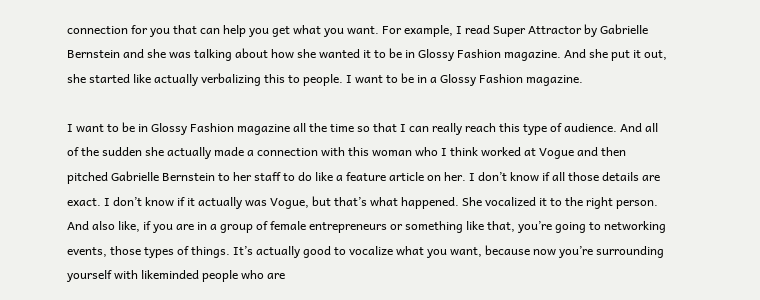connection for you that can help you get what you want. For example, I read Super Attractor by Gabrielle Bernstein and she was talking about how she wanted it to be in Glossy Fashion magazine. And she put it out, she started like actually verbalizing this to people. I want to be in a Glossy Fashion magazine.

I want to be in Glossy Fashion magazine all the time so that I can really reach this type of audience. And all of the sudden she actually made a connection with this woman who I think worked at Vogue and then pitched Gabrielle Bernstein to her staff to do like a feature article on her. I don’t know if all those details are exact. I don’t know if it actually was Vogue, but that’s what happened. She vocalized it to the right person. And also like, if you are in a group of female entrepreneurs or something like that, you’re going to networking events, those types of things. It’s actually good to vocalize what you want, because now you’re surrounding yourself with likeminded people who are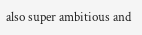also super ambitious and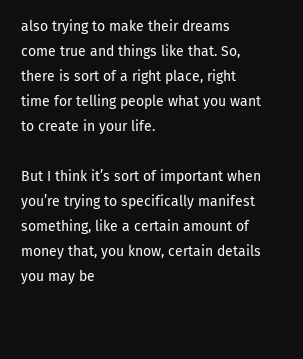also trying to make their dreams come true and things like that. So, there is sort of a right place, right time for telling people what you want to create in your life.

But I think it’s sort of important when you’re trying to specifically manifest something, like a certain amount of money that, you know, certain details you may be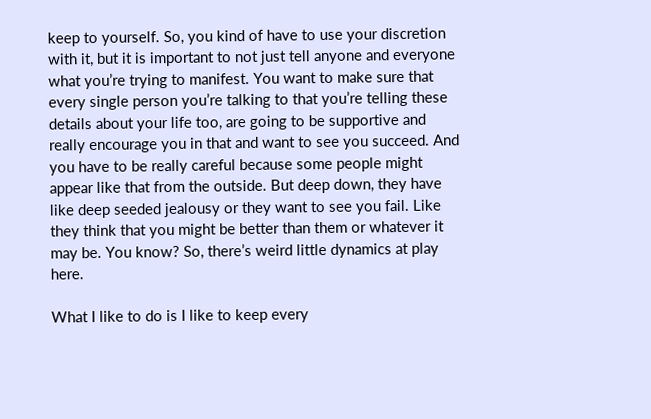keep to yourself. So, you kind of have to use your discretion with it, but it is important to not just tell anyone and everyone what you’re trying to manifest. You want to make sure that every single person you’re talking to that you’re telling these details about your life too, are going to be supportive and really encourage you in that and want to see you succeed. And you have to be really careful because some people might appear like that from the outside. But deep down, they have like deep seeded jealousy or they want to see you fail. Like they think that you might be better than them or whatever it may be. You know? So, there’s weird little dynamics at play here.

What I like to do is I like to keep every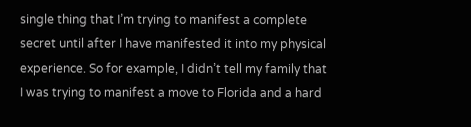single thing that I’m trying to manifest a complete secret until after I have manifested it into my physical experience. So for example, I didn’t tell my family that I was trying to manifest a move to Florida and a hard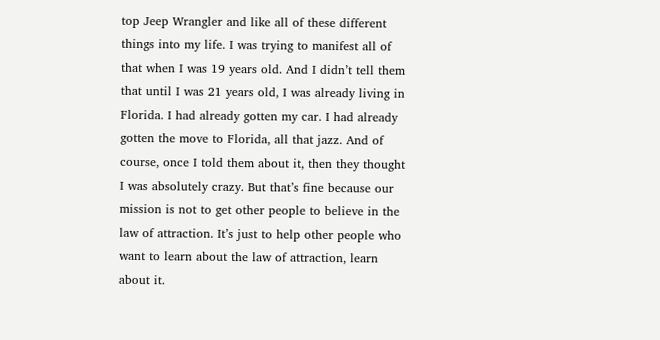top Jeep Wrangler and like all of these different things into my life. I was trying to manifest all of that when I was 19 years old. And I didn’t tell them that until I was 21 years old, I was already living in Florida. I had already gotten my car. I had already gotten the move to Florida, all that jazz. And of course, once I told them about it, then they thought I was absolutely crazy. But that’s fine because our mission is not to get other people to believe in the law of attraction. It’s just to help other people who want to learn about the law of attraction, learn about it.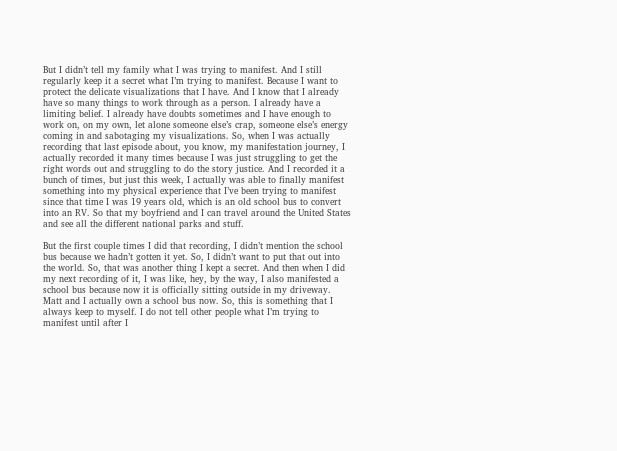But I didn’t tell my family what I was trying to manifest. And I still regularly keep it a secret what I’m trying to manifest. Because I want to protect the delicate visualizations that I have. And I know that I already have so many things to work through as a person. I already have a limiting belief. I already have doubts sometimes and I have enough to work on, on my own, let alone someone else’s crap, someone else’s energy coming in and sabotaging my visualizations. So, when I was actually recording that last episode about, you know, my manifestation journey, I actually recorded it many times because I was just struggling to get the right words out and struggling to do the story justice. And I recorded it a bunch of times, but just this week, I actually was able to finally manifest something into my physical experience that I’ve been trying to manifest since that time I was 19 years old, which is an old school bus to convert into an RV. So that my boyfriend and I can travel around the United States and see all the different national parks and stuff.

But the first couple times I did that recording, I didn’t mention the school bus because we hadn’t gotten it yet. So, I didn’t want to put that out into the world. So, that was another thing I kept a secret. And then when I did my next recording of it, I was like, hey, by the way, I also manifested a school bus because now it is officially sitting outside in my driveway. Matt and I actually own a school bus now. So, this is something that I always keep to myself. I do not tell other people what I’m trying to manifest until after I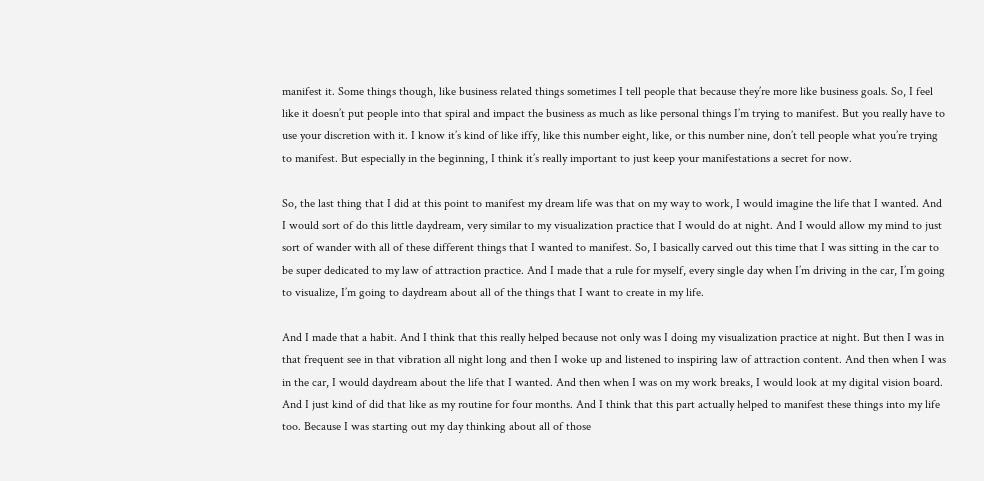manifest it. Some things though, like business related things sometimes I tell people that because they’re more like business goals. So, I feel like it doesn’t put people into that spiral and impact the business as much as like personal things I’m trying to manifest. But you really have to use your discretion with it. I know it’s kind of like iffy, like this number eight, like, or this number nine, don’t tell people what you’re trying to manifest. But especially in the beginning, I think it’s really important to just keep your manifestations a secret for now.

So, the last thing that I did at this point to manifest my dream life was that on my way to work, I would imagine the life that I wanted. And I would sort of do this little daydream, very similar to my visualization practice that I would do at night. And I would allow my mind to just sort of wander with all of these different things that I wanted to manifest. So, I basically carved out this time that I was sitting in the car to be super dedicated to my law of attraction practice. And I made that a rule for myself, every single day when I’m driving in the car, I’m going to visualize, I’m going to daydream about all of the things that I want to create in my life.

And I made that a habit. And I think that this really helped because not only was I doing my visualization practice at night. But then I was in that frequent see in that vibration all night long and then I woke up and listened to inspiring law of attraction content. And then when I was in the car, I would daydream about the life that I wanted. And then when I was on my work breaks, I would look at my digital vision board. And I just kind of did that like as my routine for four months. And I think that this part actually helped to manifest these things into my life too. Because I was starting out my day thinking about all of those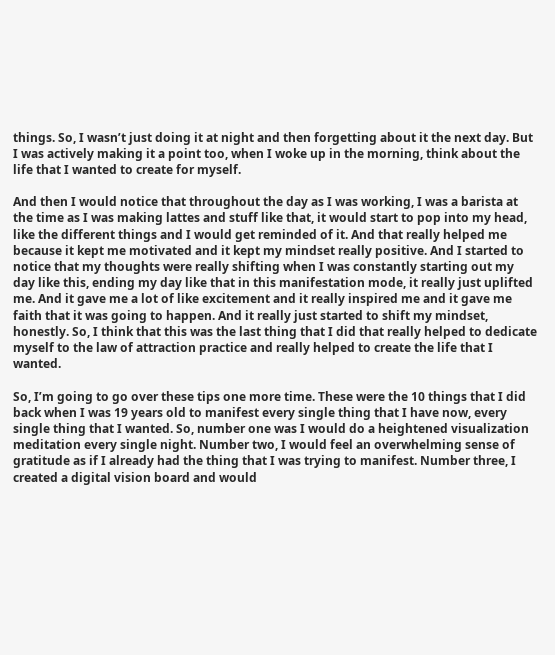things. So, I wasn’t just doing it at night and then forgetting about it the next day. But I was actively making it a point too, when I woke up in the morning, think about the life that I wanted to create for myself.

And then I would notice that throughout the day as I was working, I was a barista at the time as I was making lattes and stuff like that, it would start to pop into my head, like the different things and I would get reminded of it. And that really helped me because it kept me motivated and it kept my mindset really positive. And I started to notice that my thoughts were really shifting when I was constantly starting out my day like this, ending my day like that in this manifestation mode, it really just uplifted me. And it gave me a lot of like excitement and it really inspired me and it gave me faith that it was going to happen. And it really just started to shift my mindset, honestly. So, I think that this was the last thing that I did that really helped to dedicate myself to the law of attraction practice and really helped to create the life that I wanted.

So, I’m going to go over these tips one more time. These were the 10 things that I did back when I was 19 years old to manifest every single thing that I have now, every single thing that I wanted. So, number one was I would do a heightened visualization meditation every single night. Number two, I would feel an overwhelming sense of gratitude as if I already had the thing that I was trying to manifest. Number three, I created a digital vision board and would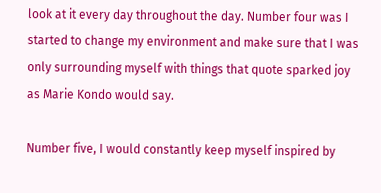look at it every day throughout the day. Number four was I started to change my environment and make sure that I was only surrounding myself with things that quote sparked joy as Marie Kondo would say.

Number five, I would constantly keep myself inspired by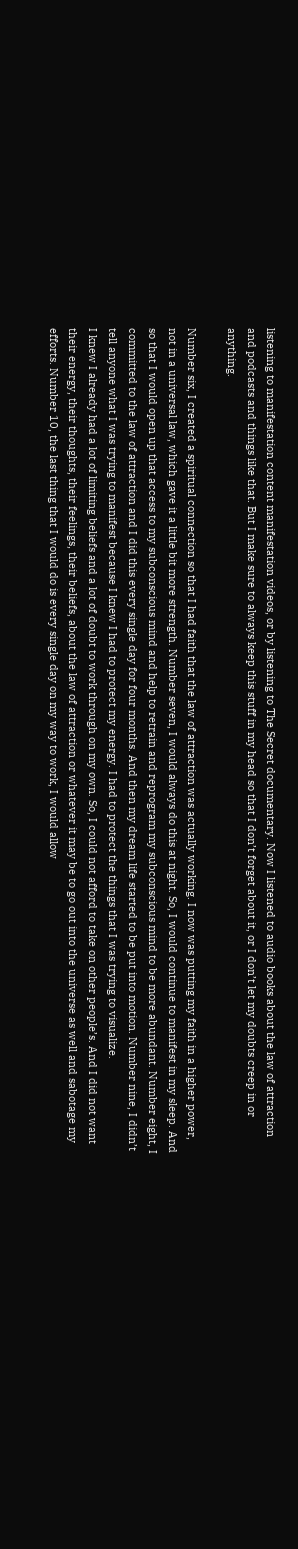listening to manifestation content manifestation videos, or by listening to The Secret documentary. Now I listened to audio books about the law of attraction and podcasts and things like that. But I make sure to always keep this stuff in my head so that I don’t forget about it, or I don’t let my doubts creep in or anything.

Number six, I created a spiritual connection so that I had faith that the law of attraction was actually working. I now was putting my faith in a higher power, not in a universal law, which gave it a little bit more strength. Number seven, I would always do this at night. So, I would continue to manifest in my sleep. And so that I would open up that access to my subconscious mind and help to retrain and reprogram my subconscious mind to be more abundant. Number eight, I committed to the law of attraction and I did this every single day for four months. And then my dream life started to be put into motion. Number nine, I didn’t tell anyone what I was trying to manifest because I knew I had to protect my energy. I had to protect the things that I was trying to visualize.
I knew I already had a lot of limiting beliefs and a lot of doubt to work through on my own. So, I could not afford to take on other people’s. And I did not want their energy, their thoughts, their feelings, their beliefs, about the law of attraction or whatever it may be to go out into the universe as well and sabotage my efforts. Number 10, the last thing that I would do is every single day on my way to work, I would allow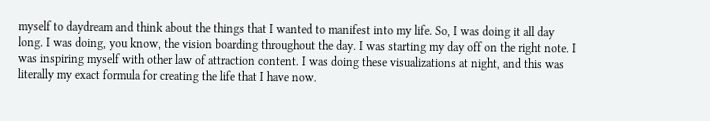myself to daydream and think about the things that I wanted to manifest into my life. So, I was doing it all day long. I was doing, you know, the vision boarding throughout the day. I was starting my day off on the right note. I was inspiring myself with other law of attraction content. I was doing these visualizations at night, and this was literally my exact formula for creating the life that I have now.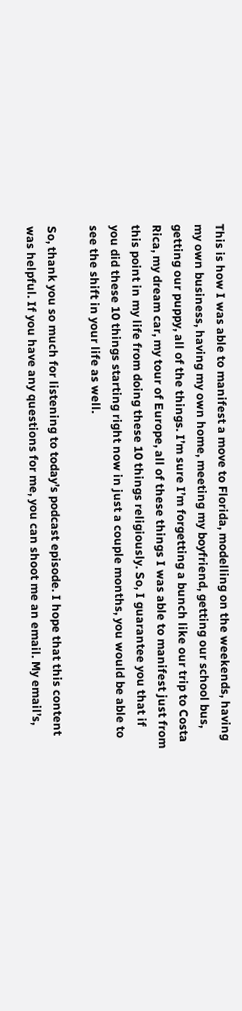This is how I was able to manifest a move to Florida, modelling on the weekends, having my own business, having my own home, meeting my boyfriend, getting our school bus, getting our puppy, all of the things. I’m sure I’m forgetting a bunch like our trip to Costa Rica, my dream car, my tour of Europe, all of these things I was able to manifest just from this point in my life from doing these 10 things religiously. So, I guarantee you that if you did these 10 things starting right now in just a couple months, you would be able to see the shift in your life as well.

So, thank you so much for listening to today’s podcast episode. I hope that this content was helpful. If you have any questions for me, you can shoot me an email. My email’s,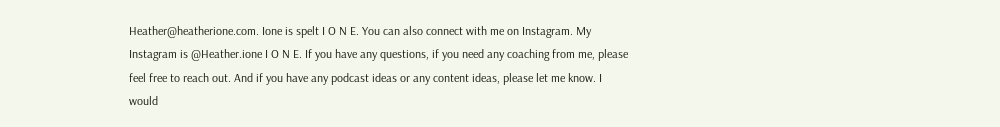Heather@heatherione.com. Ione is spelt I O N E. You can also connect with me on Instagram. My Instagram is @Heather.ione I O N E. If you have any questions, if you need any coaching from me, please feel free to reach out. And if you have any podcast ideas or any content ideas, please let me know. I would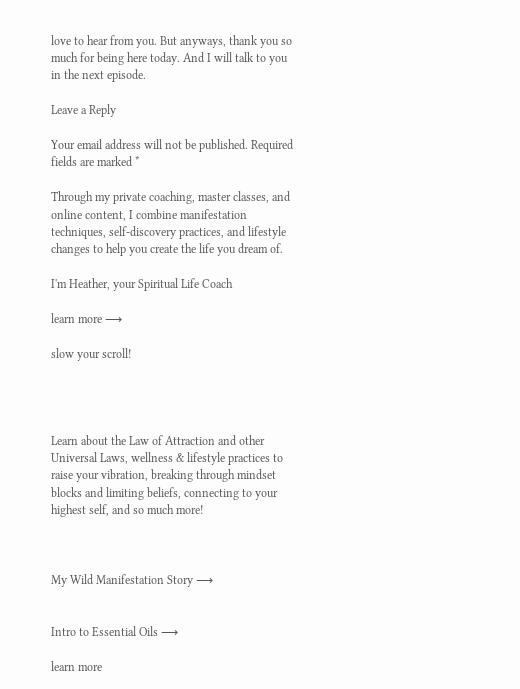love to hear from you. But anyways, thank you so much for being here today. And I will talk to you in the next episode.

Leave a Reply

Your email address will not be published. Required fields are marked *

Through my private coaching, master classes, and online content, I combine manifestation techniques, self-discovery practices, and lifestyle changes to help you create the life you dream of.

I'm Heather, your Spiritual Life Coach

learn more ⟶

slow your scroll!




Learn about the Law of Attraction and other Universal Laws, wellness & lifestyle practices to raise your vibration, breaking through mindset blocks and limiting beliefs, connecting to your highest self, and so much more!



My Wild Manifestation Story ⟶


Intro to Essential Oils ⟶

learn more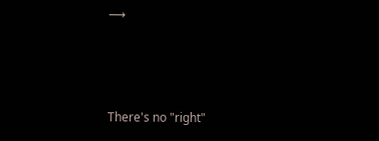⟶



There's no "right"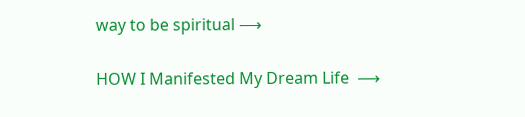way to be spiritual ⟶


HOW I Manifested My Dream Life  ⟶